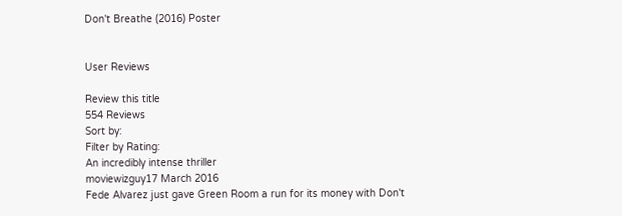Don't Breathe (2016) Poster


User Reviews

Review this title
554 Reviews
Sort by:
Filter by Rating:
An incredibly intense thriller
moviewizguy17 March 2016
Fede Alvarez just gave Green Room a run for its money with Don't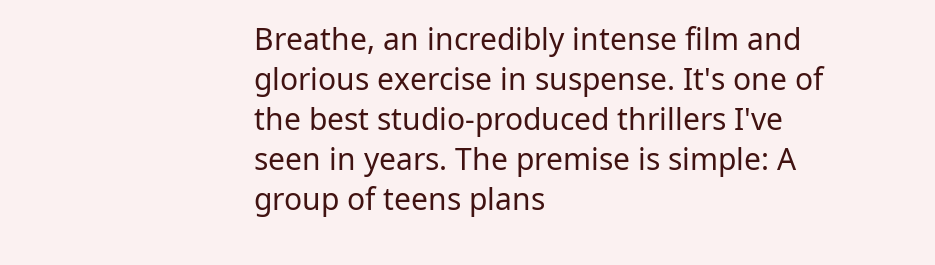Breathe, an incredibly intense film and glorious exercise in suspense. It's one of the best studio-produced thrillers I've seen in years. The premise is simple: A group of teens plans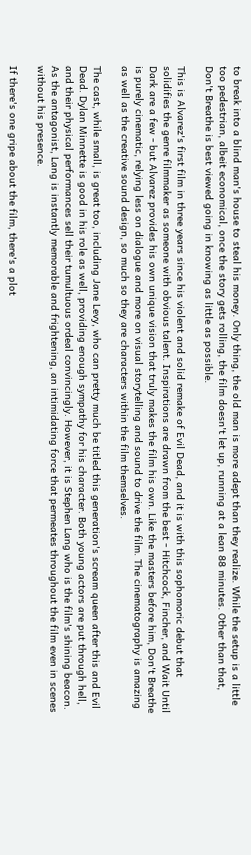to break into a blind man's house to steal his money. Only thing, the old man is more adept than they realize. While the setup is a little too pedestrian, albeit economical, once the story gets rolling, the film doesn't let up, running at a lean 88 minutes. Other than that, Don't Breathe is best viewed going in knowing as little as possible.

This is Alvarez's first film in three years since his violent and solid remake of Evil Dead, and it is with this sophomoric debut that solidifies the genre filmmaker as someone with obvious talent. Inspirations are drawn from the best - Hitchcock, Fincher, and Wait Until Dark are a few - but Alvarez provides his own unique vision that truly makes the film his own. Like the masters before him, Don't Breathe is purely cinematic, relying less on dialogue and more on visual storytelling and sound to drive the film. The cinematography is amazing as well as the creative sound design, so much so they are characters within the film themselves.

The cast, while small, is great too, including Jane Levy, who can pretty much be titled this generation's scream queen after this and Evil Dead. Dylan Minnette is good in his role as well, providing enough sympathy for his character. Both young actors are put through hell, and their physical performances sell their tumultuous ordeal convincingly. However, it is Stephen Lang who is the film's shining beacon. As the antagonist, Lang is instantly memorable and frightening, an intimidating force that permeates throughout the film even in scenes without his presence.

If there's one gripe about the film, there's a plot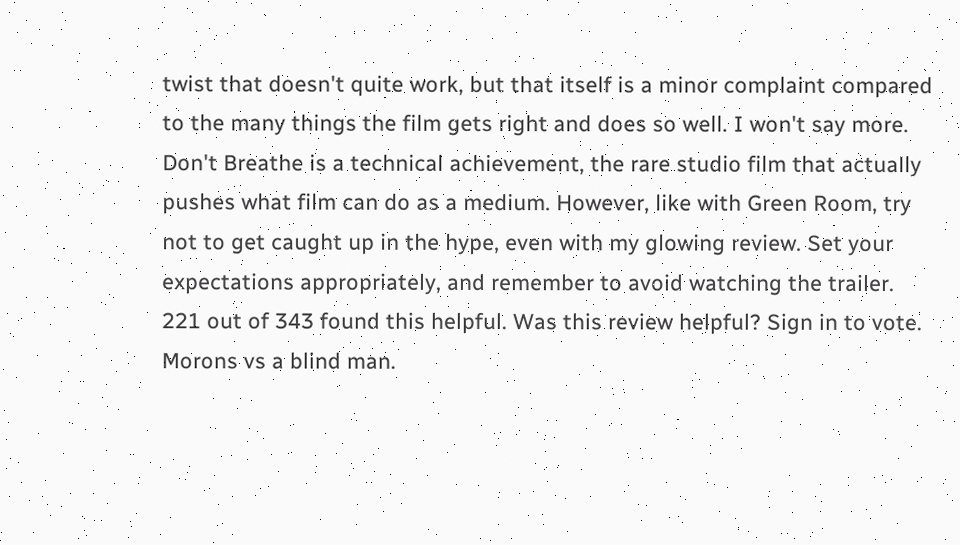twist that doesn't quite work, but that itself is a minor complaint compared to the many things the film gets right and does so well. I won't say more. Don't Breathe is a technical achievement, the rare studio film that actually pushes what film can do as a medium. However, like with Green Room, try not to get caught up in the hype, even with my glowing review. Set your expectations appropriately, and remember to avoid watching the trailer.
221 out of 343 found this helpful. Was this review helpful? Sign in to vote.
Morons vs a blind man.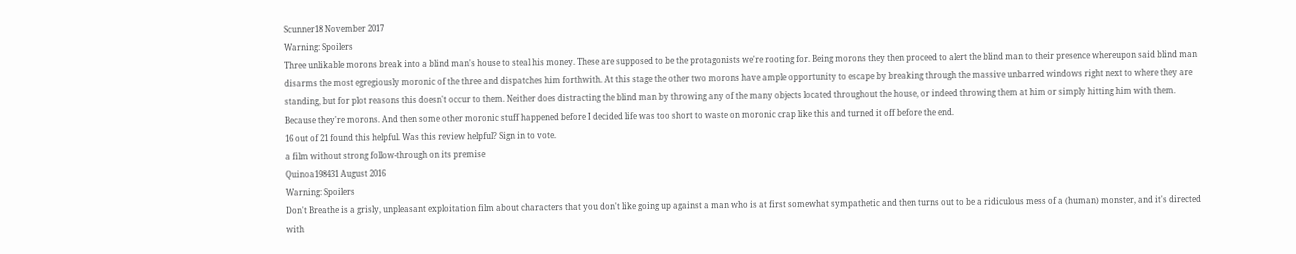Scunner18 November 2017
Warning: Spoilers
Three unlikable morons break into a blind man's house to steal his money. These are supposed to be the protagonists we're rooting for. Being morons they then proceed to alert the blind man to their presence whereupon said blind man disarms the most egregiously moronic of the three and dispatches him forthwith. At this stage the other two morons have ample opportunity to escape by breaking through the massive unbarred windows right next to where they are standing, but for plot reasons this doesn't occur to them. Neither does distracting the blind man by throwing any of the many objects located throughout the house, or indeed throwing them at him or simply hitting him with them. Because they're morons. And then some other moronic stuff happened before I decided life was too short to waste on moronic crap like this and turned it off before the end.
16 out of 21 found this helpful. Was this review helpful? Sign in to vote.
a film without strong follow-through on its premise
Quinoa198431 August 2016
Warning: Spoilers
Don't Breathe is a grisly, unpleasant exploitation film about characters that you don't like going up against a man who is at first somewhat sympathetic and then turns out to be a ridiculous mess of a (human) monster, and it's directed with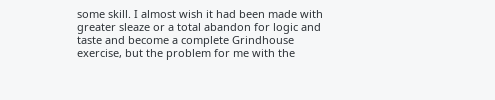some skill. I almost wish it had been made with greater sleaze or a total abandon for logic and taste and become a complete Grindhouse exercise, but the problem for me with the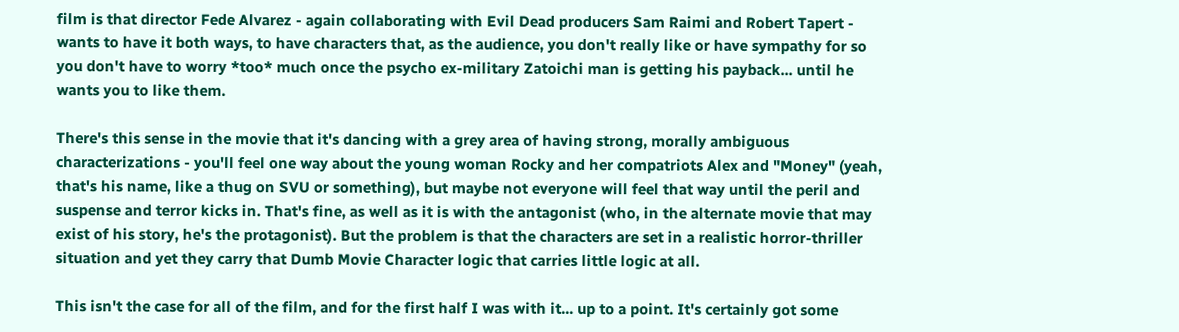film is that director Fede Alvarez - again collaborating with Evil Dead producers Sam Raimi and Robert Tapert - wants to have it both ways, to have characters that, as the audience, you don't really like or have sympathy for so you don't have to worry *too* much once the psycho ex-military Zatoichi man is getting his payback... until he wants you to like them.

There's this sense in the movie that it's dancing with a grey area of having strong, morally ambiguous characterizations - you'll feel one way about the young woman Rocky and her compatriots Alex and "Money" (yeah, that's his name, like a thug on SVU or something), but maybe not everyone will feel that way until the peril and suspense and terror kicks in. That's fine, as well as it is with the antagonist (who, in the alternate movie that may exist of his story, he's the protagonist). But the problem is that the characters are set in a realistic horror-thriller situation and yet they carry that Dumb Movie Character logic that carries little logic at all.

This isn't the case for all of the film, and for the first half I was with it... up to a point. It's certainly got some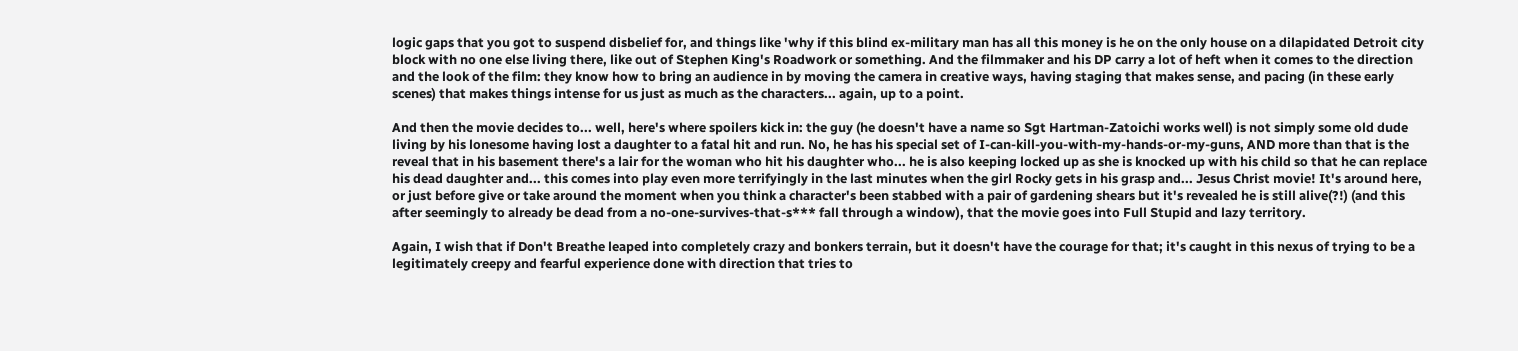logic gaps that you got to suspend disbelief for, and things like 'why if this blind ex-military man has all this money is he on the only house on a dilapidated Detroit city block with no one else living there, like out of Stephen King's Roadwork or something. And the filmmaker and his DP carry a lot of heft when it comes to the direction and the look of the film: they know how to bring an audience in by moving the camera in creative ways, having staging that makes sense, and pacing (in these early scenes) that makes things intense for us just as much as the characters... again, up to a point.

And then the movie decides to... well, here's where spoilers kick in: the guy (he doesn't have a name so Sgt Hartman-Zatoichi works well) is not simply some old dude living by his lonesome having lost a daughter to a fatal hit and run. No, he has his special set of I-can-kill-you-with-my-hands-or-my-guns, AND more than that is the reveal that in his basement there's a lair for the woman who hit his daughter who... he is also keeping locked up as she is knocked up with his child so that he can replace his dead daughter and... this comes into play even more terrifyingly in the last minutes when the girl Rocky gets in his grasp and... Jesus Christ movie! It's around here, or just before give or take around the moment when you think a character's been stabbed with a pair of gardening shears but it's revealed he is still alive(?!) (and this after seemingly to already be dead from a no-one-survives-that-s*** fall through a window), that the movie goes into Full Stupid and lazy territory.

Again, I wish that if Don't Breathe leaped into completely crazy and bonkers terrain, but it doesn't have the courage for that; it's caught in this nexus of trying to be a legitimately creepy and fearful experience done with direction that tries to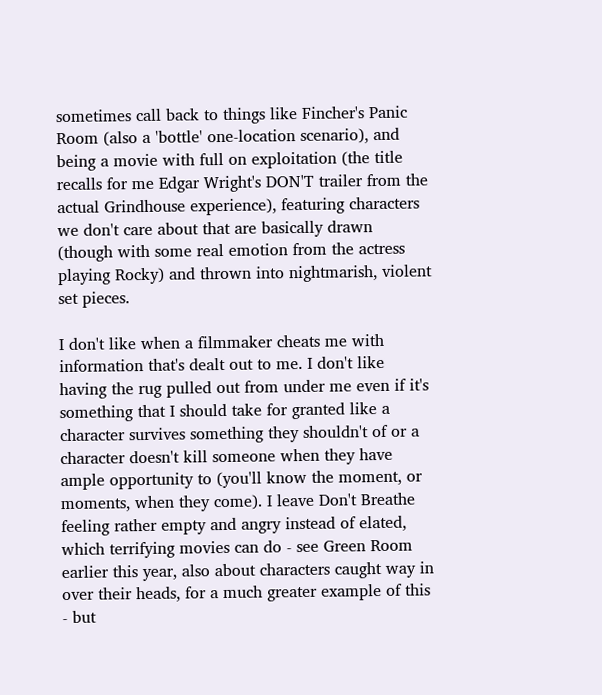sometimes call back to things like Fincher's Panic Room (also a 'bottle' one-location scenario), and being a movie with full on exploitation (the title recalls for me Edgar Wright's DON'T trailer from the actual Grindhouse experience), featuring characters we don't care about that are basically drawn (though with some real emotion from the actress playing Rocky) and thrown into nightmarish, violent set pieces.

I don't like when a filmmaker cheats me with information that's dealt out to me. I don't like having the rug pulled out from under me even if it's something that I should take for granted like a character survives something they shouldn't of or a character doesn't kill someone when they have ample opportunity to (you'll know the moment, or moments, when they come). I leave Don't Breathe feeling rather empty and angry instead of elated, which terrifying movies can do - see Green Room earlier this year, also about characters caught way in over their heads, for a much greater example of this - but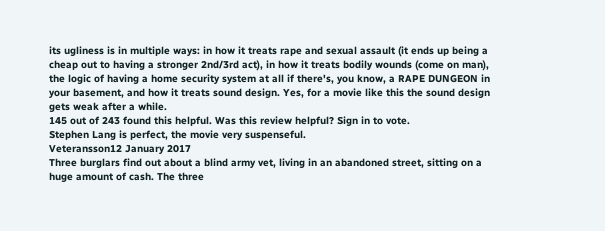its ugliness is in multiple ways: in how it treats rape and sexual assault (it ends up being a cheap out to having a stronger 2nd/3rd act), in how it treats bodily wounds (come on man), the logic of having a home security system at all if there's, you know, a RAPE DUNGEON in your basement, and how it treats sound design. Yes, for a movie like this the sound design gets weak after a while.
145 out of 243 found this helpful. Was this review helpful? Sign in to vote.
Stephen Lang is perfect, the movie very suspenseful.
Veteransson12 January 2017
Three burglars find out about a blind army vet, living in an abandoned street, sitting on a huge amount of cash. The three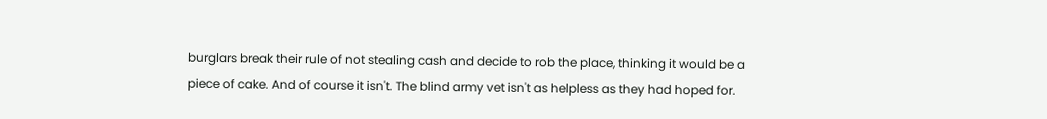burglars break their rule of not stealing cash and decide to rob the place, thinking it would be a piece of cake. And of course it isn't. The blind army vet isn't as helpless as they had hoped for.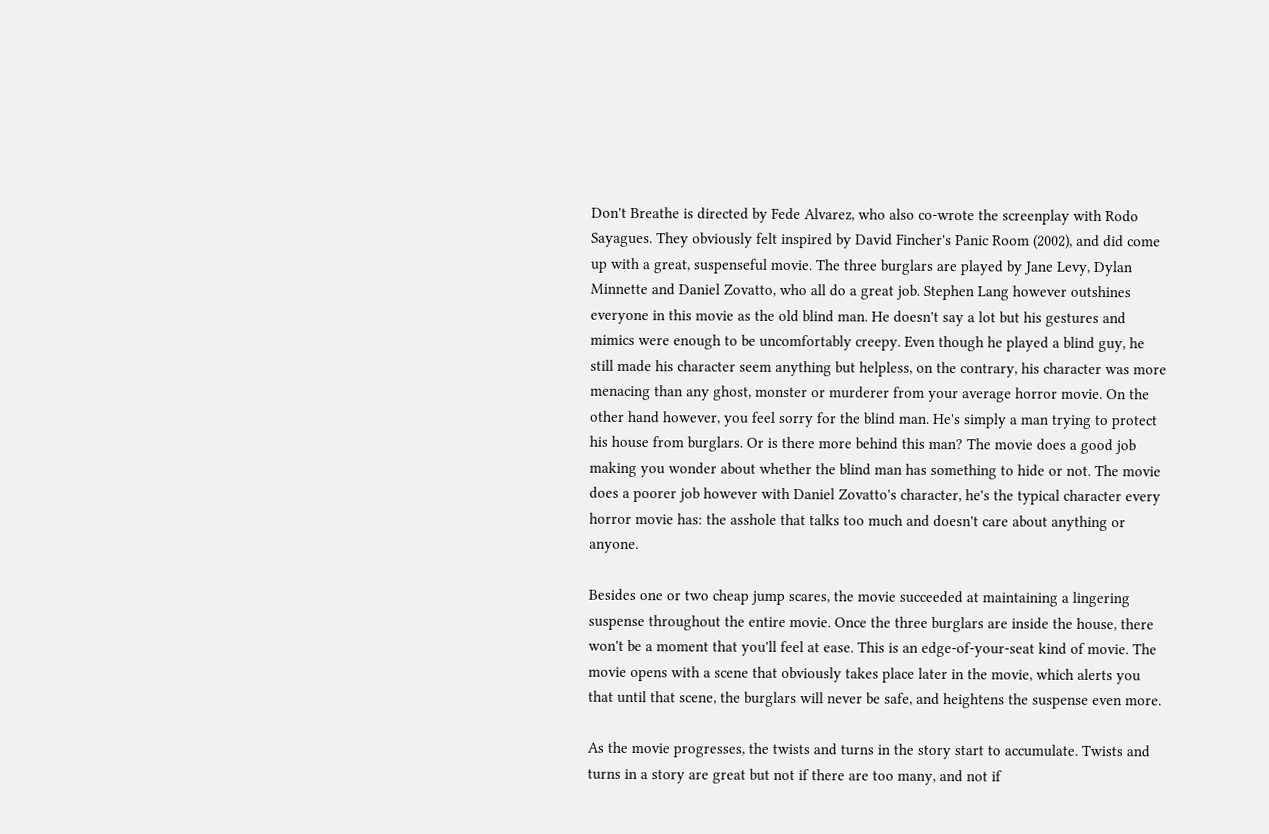Don't Breathe is directed by Fede Alvarez, who also co-wrote the screenplay with Rodo Sayagues. They obviously felt inspired by David Fincher's Panic Room (2002), and did come up with a great, suspenseful movie. The three burglars are played by Jane Levy, Dylan Minnette and Daniel Zovatto, who all do a great job. Stephen Lang however outshines everyone in this movie as the old blind man. He doesn't say a lot but his gestures and mimics were enough to be uncomfortably creepy. Even though he played a blind guy, he still made his character seem anything but helpless, on the contrary, his character was more menacing than any ghost, monster or murderer from your average horror movie. On the other hand however, you feel sorry for the blind man. He's simply a man trying to protect his house from burglars. Or is there more behind this man? The movie does a good job making you wonder about whether the blind man has something to hide or not. The movie does a poorer job however with Daniel Zovatto's character, he's the typical character every horror movie has: the asshole that talks too much and doesn't care about anything or anyone.

Besides one or two cheap jump scares, the movie succeeded at maintaining a lingering suspense throughout the entire movie. Once the three burglars are inside the house, there won't be a moment that you'll feel at ease. This is an edge-of-your-seat kind of movie. The movie opens with a scene that obviously takes place later in the movie, which alerts you that until that scene, the burglars will never be safe, and heightens the suspense even more.

As the movie progresses, the twists and turns in the story start to accumulate. Twists and turns in a story are great but not if there are too many, and not if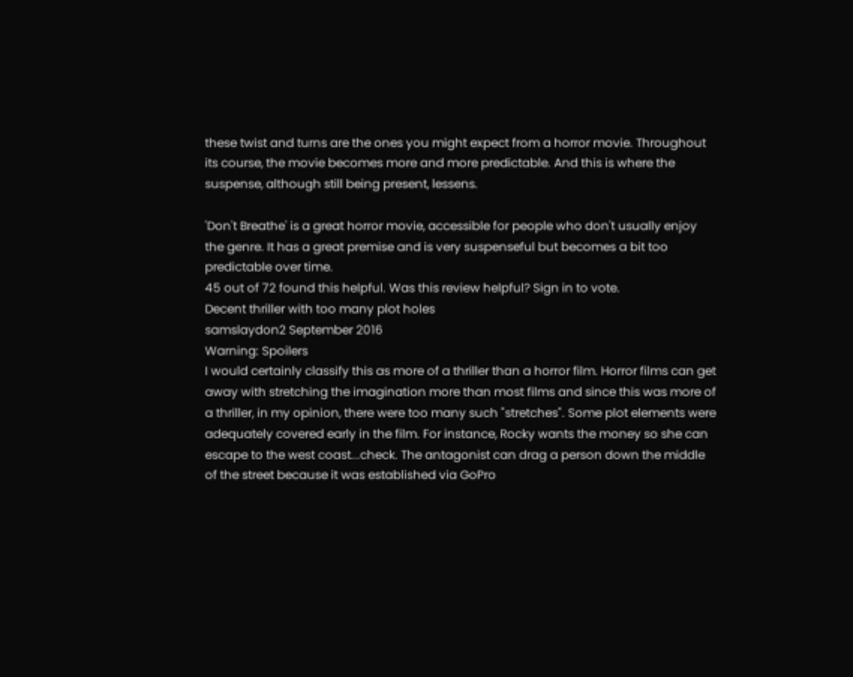these twist and turns are the ones you might expect from a horror movie. Throughout its course, the movie becomes more and more predictable. And this is where the suspense, although still being present, lessens.

'Don't Breathe' is a great horror movie, accessible for people who don't usually enjoy the genre. It has a great premise and is very suspenseful but becomes a bit too predictable over time.
45 out of 72 found this helpful. Was this review helpful? Sign in to vote.
Decent thriller with too many plot holes
samslaydon2 September 2016
Warning: Spoilers
I would certainly classify this as more of a thriller than a horror film. Horror films can get away with stretching the imagination more than most films and since this was more of a thriller, in my opinion, there were too many such "stretches". Some plot elements were adequately covered early in the film. For instance, Rocky wants the money so she can escape to the west coast...check. The antagonist can drag a person down the middle of the street because it was established via GoPro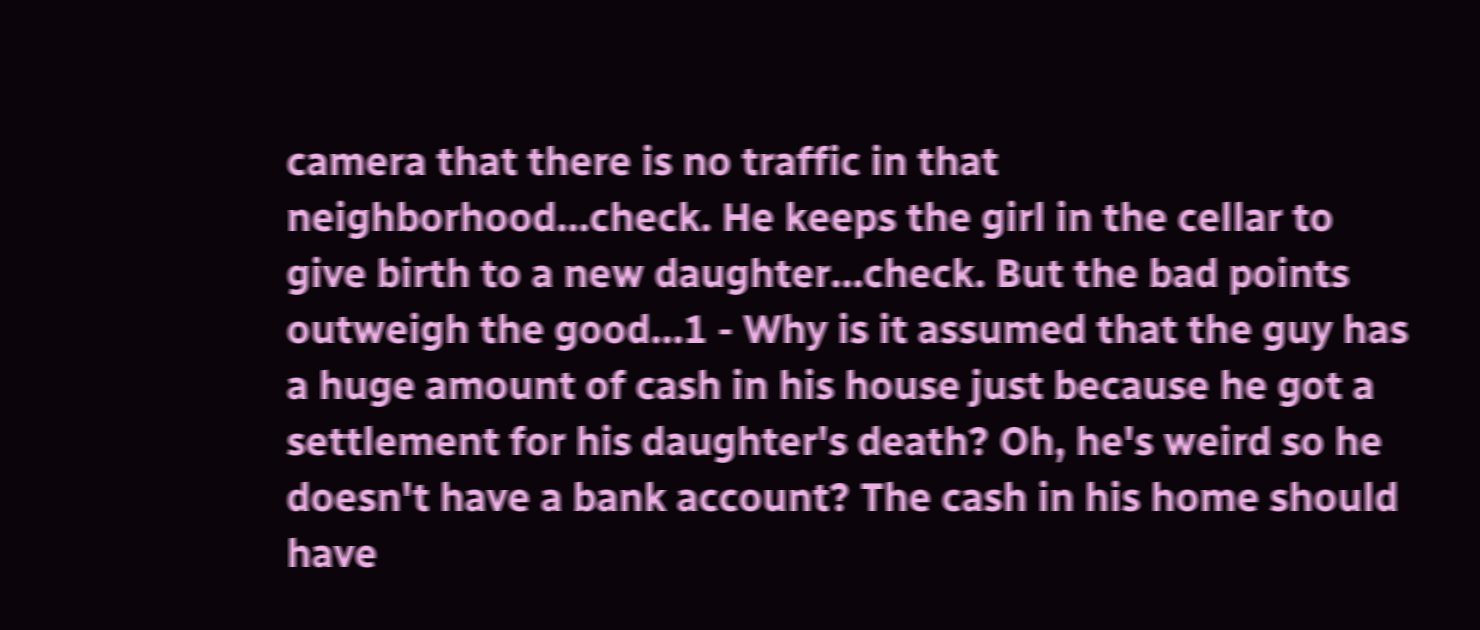camera that there is no traffic in that neighborhood...check. He keeps the girl in the cellar to give birth to a new daughter...check. But the bad points outweigh the good...1 - Why is it assumed that the guy has a huge amount of cash in his house just because he got a settlement for his daughter's death? Oh, he's weird so he doesn't have a bank account? The cash in his home should have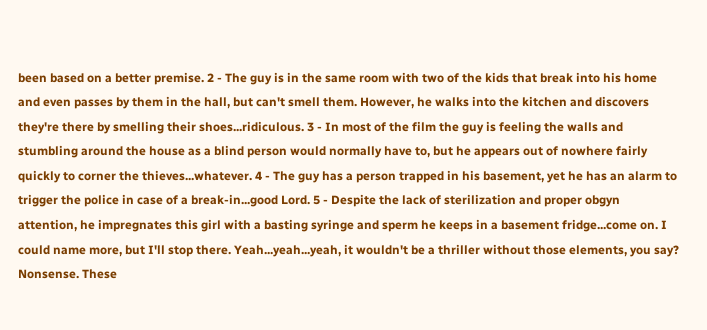been based on a better premise. 2 - The guy is in the same room with two of the kids that break into his home and even passes by them in the hall, but can't smell them. However, he walks into the kitchen and discovers they're there by smelling their shoes...ridiculous. 3 - In most of the film the guy is feeling the walls and stumbling around the house as a blind person would normally have to, but he appears out of nowhere fairly quickly to corner the thieves...whatever. 4 - The guy has a person trapped in his basement, yet he has an alarm to trigger the police in case of a break-in...good Lord. 5 - Despite the lack of sterilization and proper obgyn attention, he impregnates this girl with a basting syringe and sperm he keeps in a basement fridge...come on. I could name more, but I'll stop there. Yeah...yeah...yeah, it wouldn't be a thriller without those elements, you say? Nonsense. These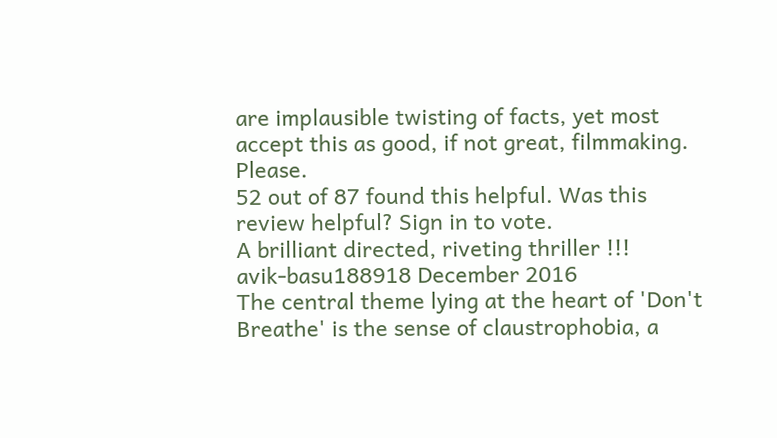are implausible twisting of facts, yet most accept this as good, if not great, filmmaking. Please.
52 out of 87 found this helpful. Was this review helpful? Sign in to vote.
A brilliant directed, riveting thriller !!!
avik-basu188918 December 2016
The central theme lying at the heart of 'Don't Breathe' is the sense of claustrophobia, a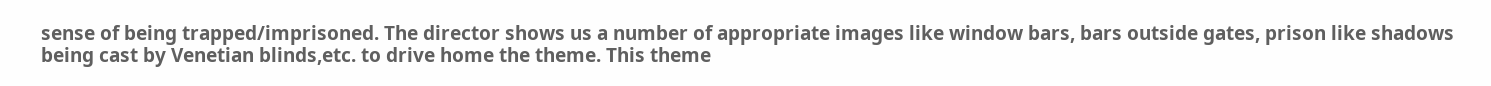sense of being trapped/imprisoned. The director shows us a number of appropriate images like window bars, bars outside gates, prison like shadows being cast by Venetian blinds,etc. to drive home the theme. This theme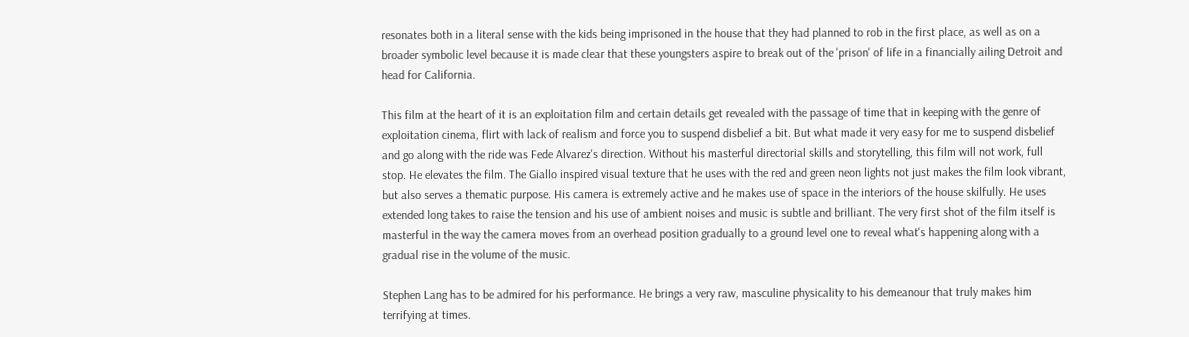resonates both in a literal sense with the kids being imprisoned in the house that they had planned to rob in the first place, as well as on a broader symbolic level because it is made clear that these youngsters aspire to break out of the 'prison' of life in a financially ailing Detroit and head for California.

This film at the heart of it is an exploitation film and certain details get revealed with the passage of time that in keeping with the genre of exploitation cinema, flirt with lack of realism and force you to suspend disbelief a bit. But what made it very easy for me to suspend disbelief and go along with the ride was Fede Alvarez's direction. Without his masterful directorial skills and storytelling, this film will not work, full stop. He elevates the film. The Giallo inspired visual texture that he uses with the red and green neon lights not just makes the film look vibrant, but also serves a thematic purpose. His camera is extremely active and he makes use of space in the interiors of the house skilfully. He uses extended long takes to raise the tension and his use of ambient noises and music is subtle and brilliant. The very first shot of the film itself is masterful in the way the camera moves from an overhead position gradually to a ground level one to reveal what's happening along with a gradual rise in the volume of the music.

Stephen Lang has to be admired for his performance. He brings a very raw, masculine physicality to his demeanour that truly makes him terrifying at times.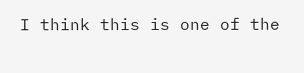I think this is one of the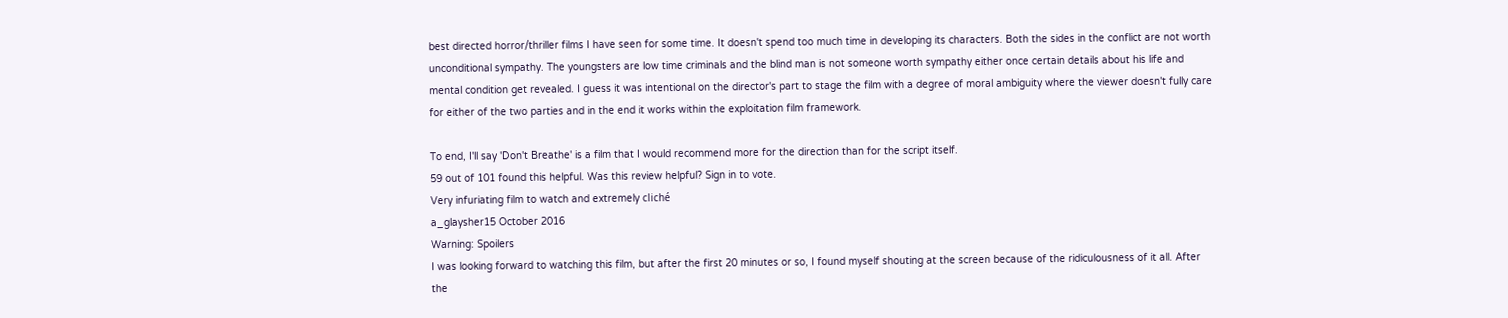best directed horror/thriller films I have seen for some time. It doesn't spend too much time in developing its characters. Both the sides in the conflict are not worth unconditional sympathy. The youngsters are low time criminals and the blind man is not someone worth sympathy either once certain details about his life and mental condition get revealed. I guess it was intentional on the director's part to stage the film with a degree of moral ambiguity where the viewer doesn't fully care for either of the two parties and in the end it works within the exploitation film framework.

To end, I'll say 'Don't Breathe' is a film that I would recommend more for the direction than for the script itself.
59 out of 101 found this helpful. Was this review helpful? Sign in to vote.
Very infuriating film to watch and extremely cliché
a_glaysher15 October 2016
Warning: Spoilers
I was looking forward to watching this film, but after the first 20 minutes or so, I found myself shouting at the screen because of the ridiculousness of it all. After the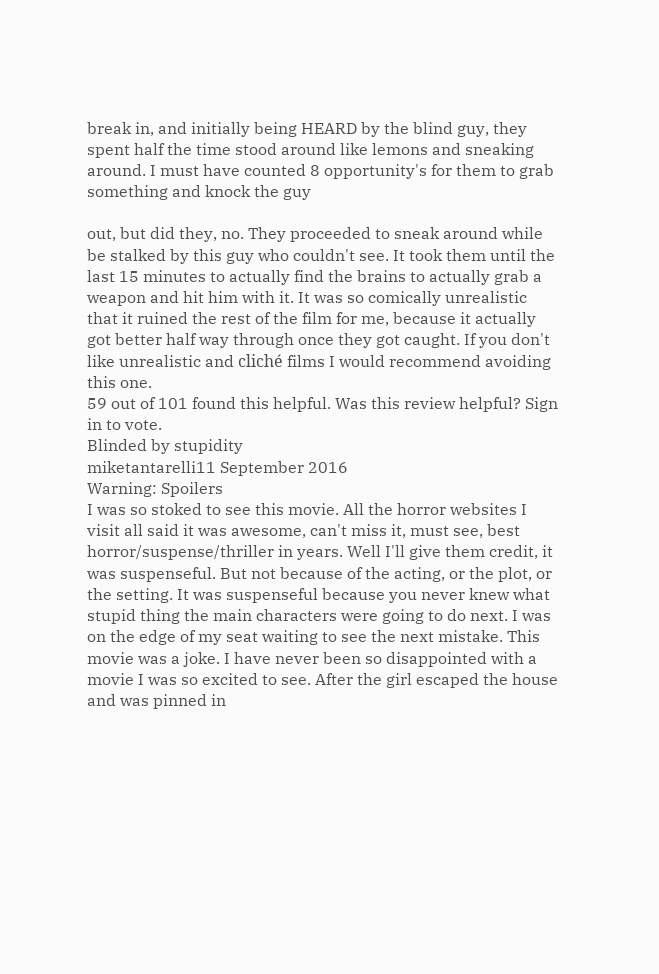break in, and initially being HEARD by the blind guy, they spent half the time stood around like lemons and sneaking around. I must have counted 8 opportunity's for them to grab something and knock the guy

out, but did they, no. They proceeded to sneak around while be stalked by this guy who couldn't see. It took them until the last 15 minutes to actually find the brains to actually grab a weapon and hit him with it. It was so comically unrealistic that it ruined the rest of the film for me, because it actually got better half way through once they got caught. If you don't like unrealistic and cliché films I would recommend avoiding this one.
59 out of 101 found this helpful. Was this review helpful? Sign in to vote.
Blinded by stupidity
miketantarelli11 September 2016
Warning: Spoilers
I was so stoked to see this movie. All the horror websites I visit all said it was awesome, can't miss it, must see, best horror/suspense/thriller in years. Well I'll give them credit, it was suspenseful. But not because of the acting, or the plot, or the setting. It was suspenseful because you never knew what stupid thing the main characters were going to do next. I was on the edge of my seat waiting to see the next mistake. This movie was a joke. I have never been so disappointed with a movie I was so excited to see. After the girl escaped the house and was pinned in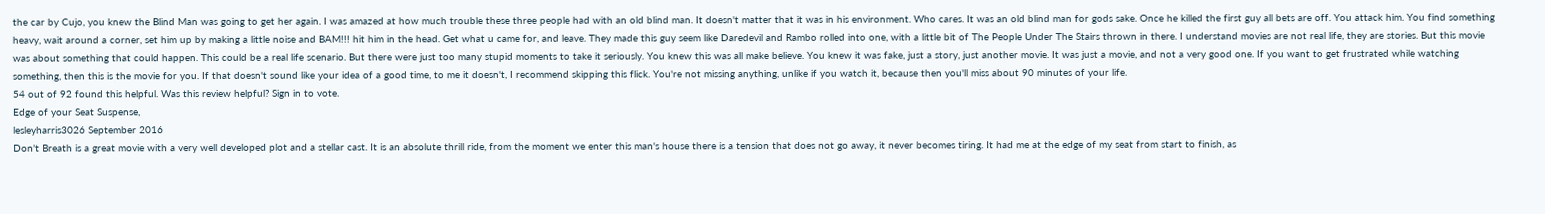the car by Cujo, you knew the Blind Man was going to get her again. I was amazed at how much trouble these three people had with an old blind man. It doesn't matter that it was in his environment. Who cares. It was an old blind man for gods sake. Once he killed the first guy all bets are off. You attack him. You find something heavy, wait around a corner, set him up by making a little noise and BAM!!! hit him in the head. Get what u came for, and leave. They made this guy seem like Daredevil and Rambo rolled into one, with a little bit of The People Under The Stairs thrown in there. I understand movies are not real life, they are stories. But this movie was about something that could happen. This could be a real life scenario. But there were just too many stupid moments to take it seriously. You knew this was all make believe. You knew it was fake, just a story, just another movie. It was just a movie, and not a very good one. If you want to get frustrated while watching something, then this is the movie for you. If that doesn't sound like your idea of a good time, to me it doesn't, I recommend skipping this flick. You're not missing anything, unlike if you watch it, because then you'll miss about 90 minutes of your life.
54 out of 92 found this helpful. Was this review helpful? Sign in to vote.
Edge of your Seat Suspense,
lesleyharris3026 September 2016
Don't Breath is a great movie with a very well developed plot and a stellar cast. It is an absolute thrill ride, from the moment we enter this man's house there is a tension that does not go away, it never becomes tiring. It had me at the edge of my seat from start to finish, as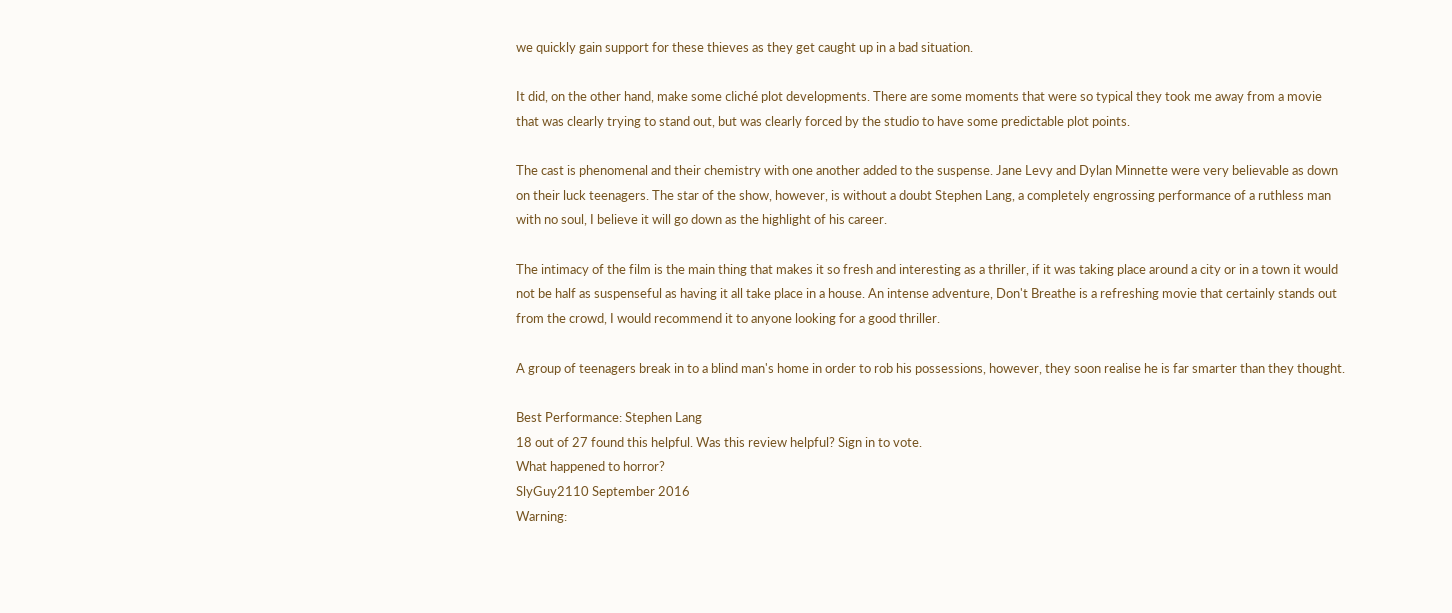we quickly gain support for these thieves as they get caught up in a bad situation.

It did, on the other hand, make some cliché plot developments. There are some moments that were so typical they took me away from a movie that was clearly trying to stand out, but was clearly forced by the studio to have some predictable plot points.

The cast is phenomenal and their chemistry with one another added to the suspense. Jane Levy and Dylan Minnette were very believable as down on their luck teenagers. The star of the show, however, is without a doubt Stephen Lang, a completely engrossing performance of a ruthless man with no soul, I believe it will go down as the highlight of his career.

The intimacy of the film is the main thing that makes it so fresh and interesting as a thriller, if it was taking place around a city or in a town it would not be half as suspenseful as having it all take place in a house. An intense adventure, Don't Breathe is a refreshing movie that certainly stands out from the crowd, I would recommend it to anyone looking for a good thriller.

A group of teenagers break in to a blind man's home in order to rob his possessions, however, they soon realise he is far smarter than they thought.

Best Performance: Stephen Lang
18 out of 27 found this helpful. Was this review helpful? Sign in to vote.
What happened to horror?
SlyGuy2110 September 2016
Warning: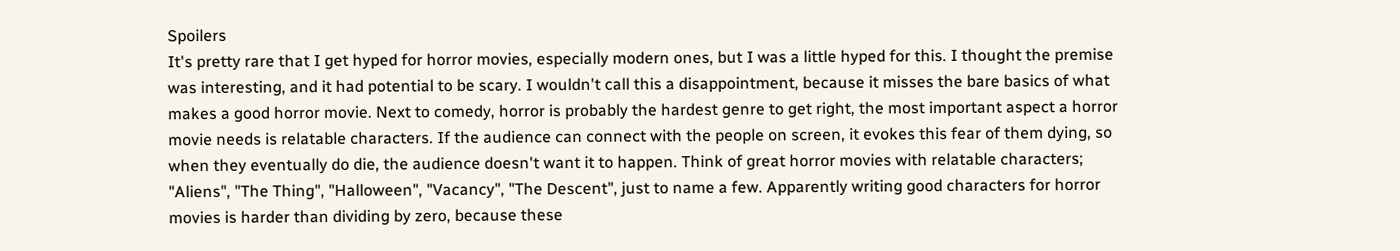Spoilers
It's pretty rare that I get hyped for horror movies, especially modern ones, but I was a little hyped for this. I thought the premise was interesting, and it had potential to be scary. I wouldn't call this a disappointment, because it misses the bare basics of what makes a good horror movie. Next to comedy, horror is probably the hardest genre to get right, the most important aspect a horror movie needs is relatable characters. If the audience can connect with the people on screen, it evokes this fear of them dying, so when they eventually do die, the audience doesn't want it to happen. Think of great horror movies with relatable characters; "Aliens", "The Thing", "Halloween", "Vacancy", "The Descent", just to name a few. Apparently writing good characters for horror movies is harder than dividing by zero, because these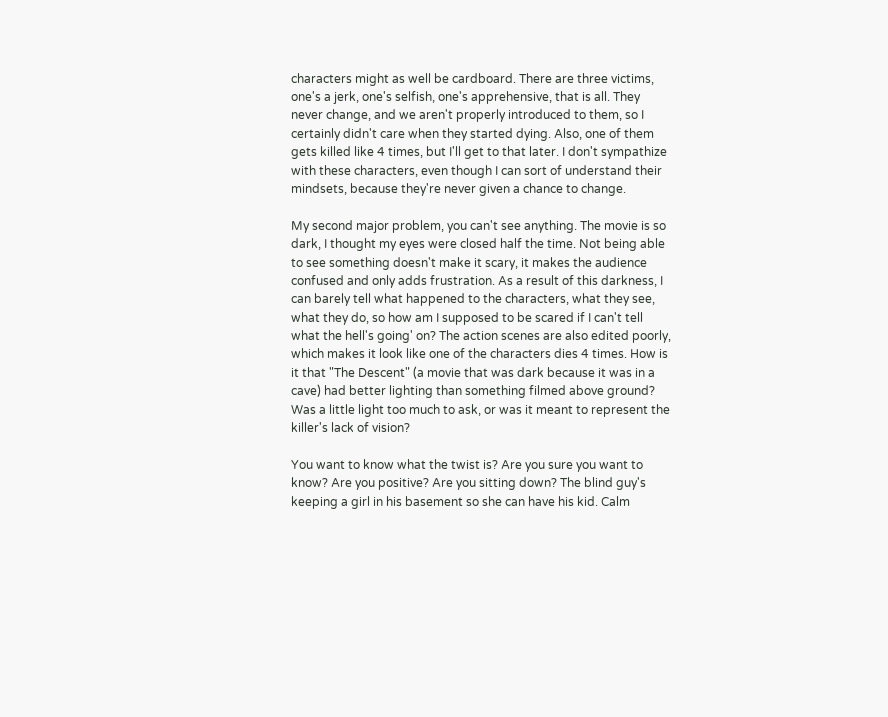characters might as well be cardboard. There are three victims, one's a jerk, one's selfish, one's apprehensive, that is all. They never change, and we aren't properly introduced to them, so I certainly didn't care when they started dying. Also, one of them gets killed like 4 times, but I'll get to that later. I don't sympathize with these characters, even though I can sort of understand their mindsets, because they're never given a chance to change.

My second major problem, you can't see anything. The movie is so dark, I thought my eyes were closed half the time. Not being able to see something doesn't make it scary, it makes the audience confused and only adds frustration. As a result of this darkness, I can barely tell what happened to the characters, what they see, what they do, so how am I supposed to be scared if I can't tell what the hell's going' on? The action scenes are also edited poorly, which makes it look like one of the characters dies 4 times. How is it that "The Descent" (a movie that was dark because it was in a cave) had better lighting than something filmed above ground? Was a little light too much to ask, or was it meant to represent the killer's lack of vision?

You want to know what the twist is? Are you sure you want to know? Are you positive? Are you sitting down? The blind guy's keeping a girl in his basement so she can have his kid. Calm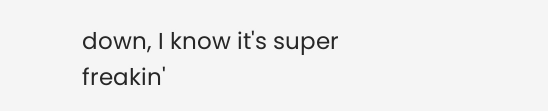down, I know it's super freakin'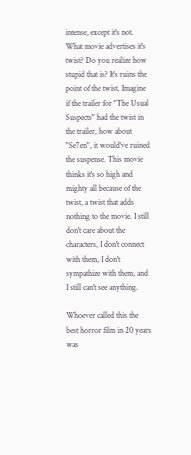intense, except it's not. What movie advertises it's twist? Do you realize how stupid that is? It's ruins the point of the twist. Imagine if the trailer for "The Usual Suspects" had the twist in the trailer, how about "Se7en", it would've ruined the suspense. This movie thinks it's so high and mighty all because of the twist, a twist that adds nothing to the movie. I still don't care about the characters, I don't connect with them, I don't sympathize with them, and I still can't see anything.

Whoever called this the best horror film in 20 years was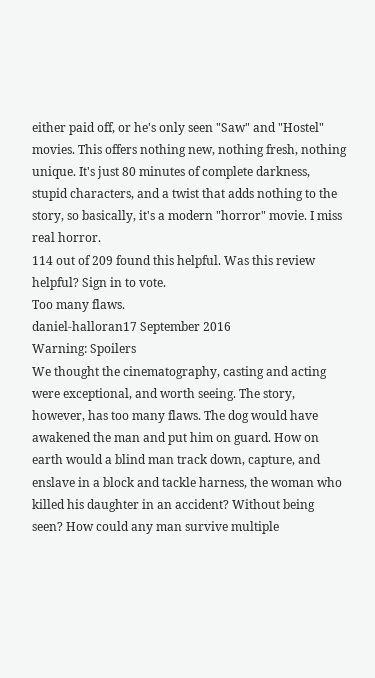either paid off, or he's only seen "Saw" and "Hostel" movies. This offers nothing new, nothing fresh, nothing unique. It's just 80 minutes of complete darkness, stupid characters, and a twist that adds nothing to the story, so basically, it's a modern "horror" movie. I miss real horror.
114 out of 209 found this helpful. Was this review helpful? Sign in to vote.
Too many flaws.
daniel-halloran17 September 2016
Warning: Spoilers
We thought the cinematography, casting and acting were exceptional, and worth seeing. The story, however, has too many flaws. The dog would have awakened the man and put him on guard. How on earth would a blind man track down, capture, and enslave in a block and tackle harness, the woman who killed his daughter in an accident? Without being seen? How could any man survive multiple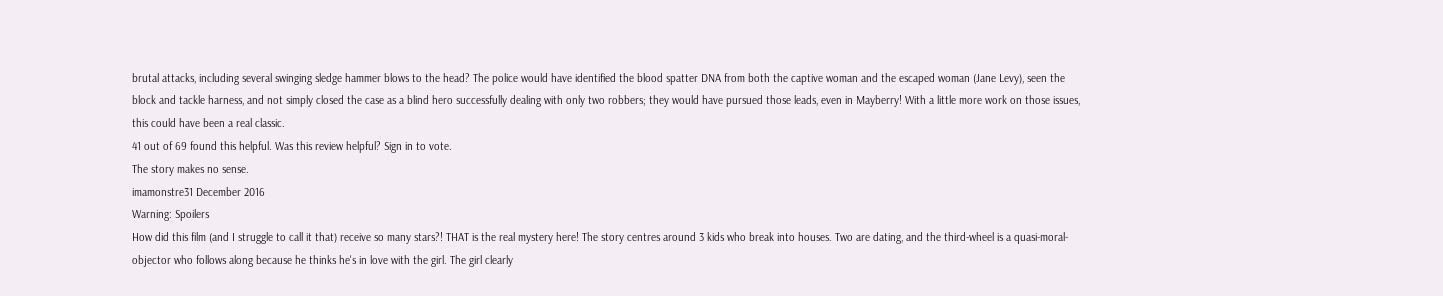brutal attacks, including several swinging sledge hammer blows to the head? The police would have identified the blood spatter DNA from both the captive woman and the escaped woman (Jane Levy), seen the block and tackle harness, and not simply closed the case as a blind hero successfully dealing with only two robbers; they would have pursued those leads, even in Mayberry! With a little more work on those issues, this could have been a real classic.
41 out of 69 found this helpful. Was this review helpful? Sign in to vote.
The story makes no sense.
imamonstre31 December 2016
Warning: Spoilers
How did this film (and I struggle to call it that) receive so many stars?! THAT is the real mystery here! The story centres around 3 kids who break into houses. Two are dating, and the third-wheel is a quasi-moral-objector who follows along because he thinks he's in love with the girl. The girl clearly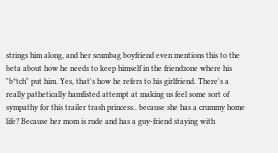strings him along, and her scumbag boyfriend even mentions this to the beta about how he needs to keep himself in the friendzone where his "b*tch" put him. Yes, that's how he refers to his girlfriend. There's a really pathetically hamfisted attempt at making us feel some sort of sympathy for this trailer trash princess.. because she has a crummy home life? Because her mom is rude and has a guy-friend staying with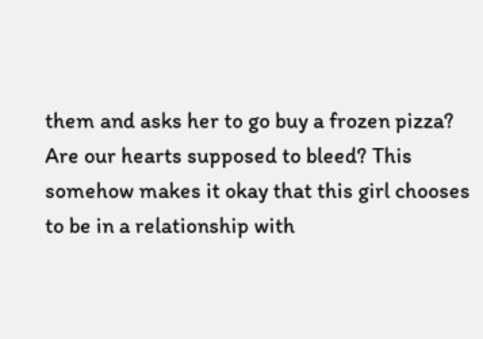them and asks her to go buy a frozen pizza? Are our hearts supposed to bleed? This somehow makes it okay that this girl chooses to be in a relationship with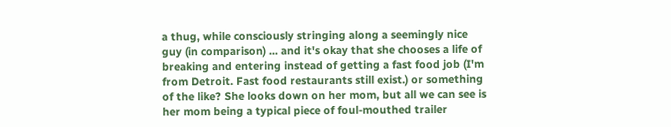a thug, while consciously stringing along a seemingly nice guy (in comparison) ... and it's okay that she chooses a life of breaking and entering instead of getting a fast food job (I'm from Detroit. Fast food restaurants still exist.) or something of the like? She looks down on her mom, but all we can see is her mom being a typical piece of foul-mouthed trailer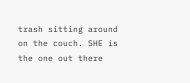trash sitting around on the couch. SHE is the one out there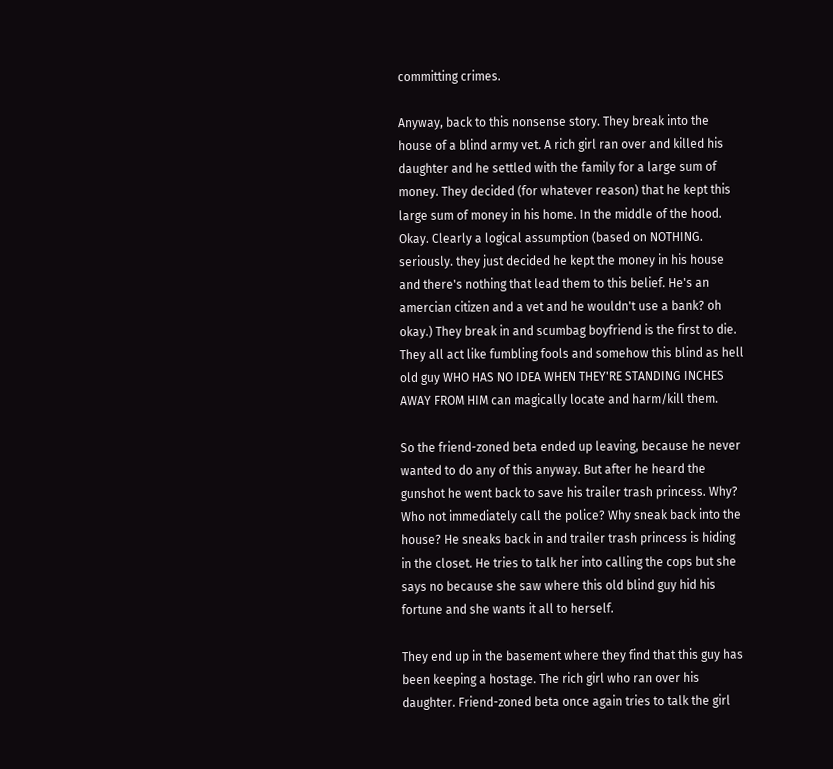committing crimes.

Anyway, back to this nonsense story. They break into the house of a blind army vet. A rich girl ran over and killed his daughter and he settled with the family for a large sum of money. They decided (for whatever reason) that he kept this large sum of money in his home. In the middle of the hood. Okay. Clearly a logical assumption (based on NOTHING. seriously. they just decided he kept the money in his house and there's nothing that lead them to this belief. He's an amercian citizen and a vet and he wouldn't use a bank? oh okay.) They break in and scumbag boyfriend is the first to die. They all act like fumbling fools and somehow this blind as hell old guy WHO HAS NO IDEA WHEN THEY'RE STANDING INCHES AWAY FROM HIM can magically locate and harm/kill them.

So the friend-zoned beta ended up leaving, because he never wanted to do any of this anyway. But after he heard the gunshot he went back to save his trailer trash princess. Why? Who not immediately call the police? Why sneak back into the house? He sneaks back in and trailer trash princess is hiding in the closet. He tries to talk her into calling the cops but she says no because she saw where this old blind guy hid his fortune and she wants it all to herself.

They end up in the basement where they find that this guy has been keeping a hostage. The rich girl who ran over his daughter. Friend-zoned beta once again tries to talk the girl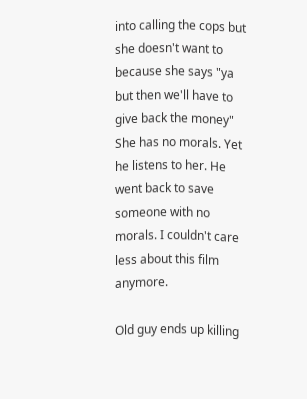into calling the cops but she doesn't want to because she says "ya but then we'll have to give back the money" She has no morals. Yet he listens to her. He went back to save someone with no morals. I couldn't care less about this film anymore.

Old guy ends up killing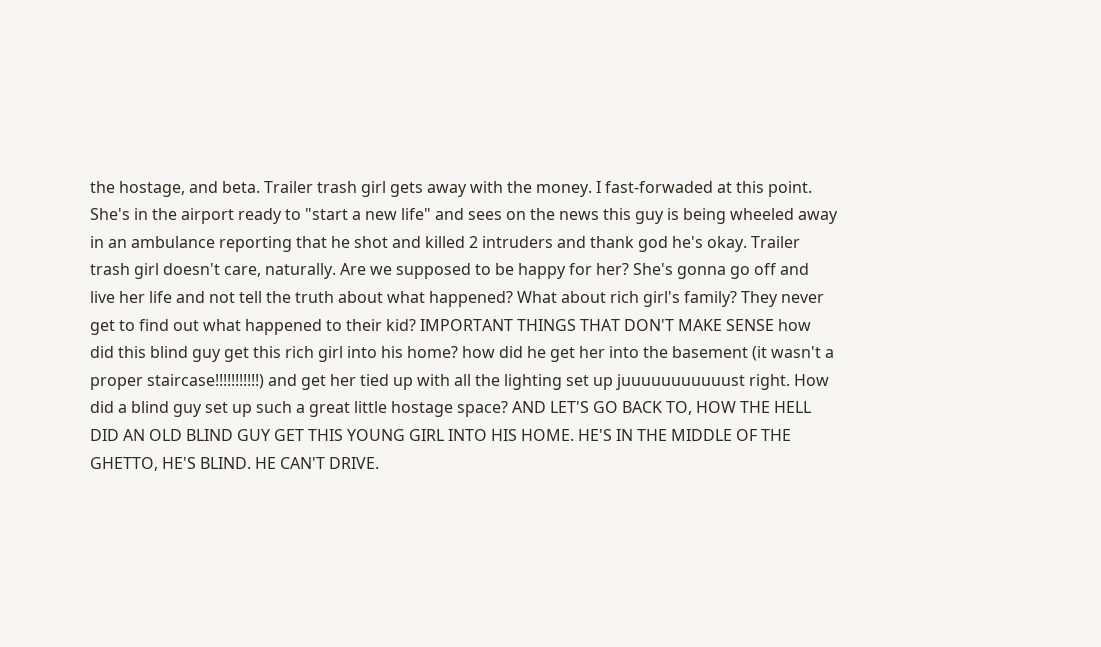the hostage, and beta. Trailer trash girl gets away with the money. I fast-forwaded at this point. She's in the airport ready to "start a new life" and sees on the news this guy is being wheeled away in an ambulance reporting that he shot and killed 2 intruders and thank god he's okay. Trailer trash girl doesn't care, naturally. Are we supposed to be happy for her? She's gonna go off and live her life and not tell the truth about what happened? What about rich girl's family? They never get to find out what happened to their kid? IMPORTANT THINGS THAT DON'T MAKE SENSE how did this blind guy get this rich girl into his home? how did he get her into the basement (it wasn't a proper staircase!!!!!!!!!!!) and get her tied up with all the lighting set up juuuuuuuuuuust right. How did a blind guy set up such a great little hostage space? AND LET'S GO BACK TO, HOW THE HELL DID AN OLD BLIND GUY GET THIS YOUNG GIRL INTO HIS HOME. HE'S IN THE MIDDLE OF THE GHETTO, HE'S BLIND. HE CAN'T DRIVE.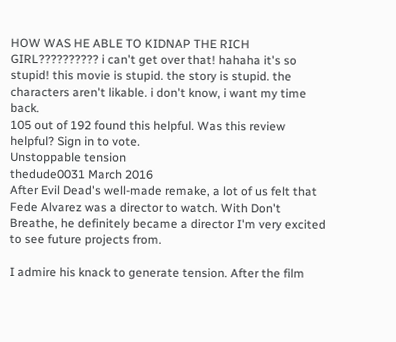HOW WAS HE ABLE TO KIDNAP THE RICH GIRL?????????? i can't get over that! hahaha it's so stupid! this movie is stupid. the story is stupid. the characters aren't likable. i don't know, i want my time back.
105 out of 192 found this helpful. Was this review helpful? Sign in to vote.
Unstoppable tension
thedude0031 March 2016
After Evil Dead's well-made remake, a lot of us felt that Fede Alvarez was a director to watch. With Don't Breathe, he definitely became a director I'm very excited to see future projects from.

I admire his knack to generate tension. After the film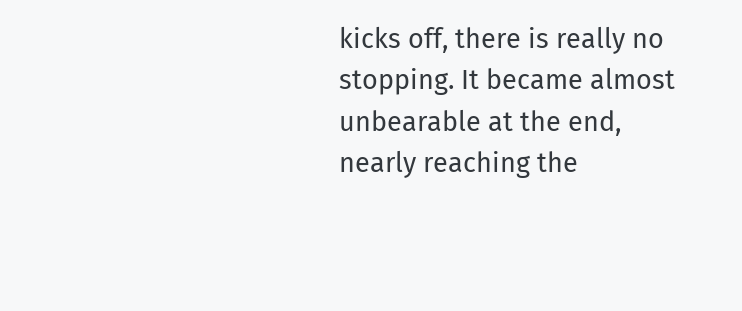kicks off, there is really no stopping. It became almost unbearable at the end, nearly reaching the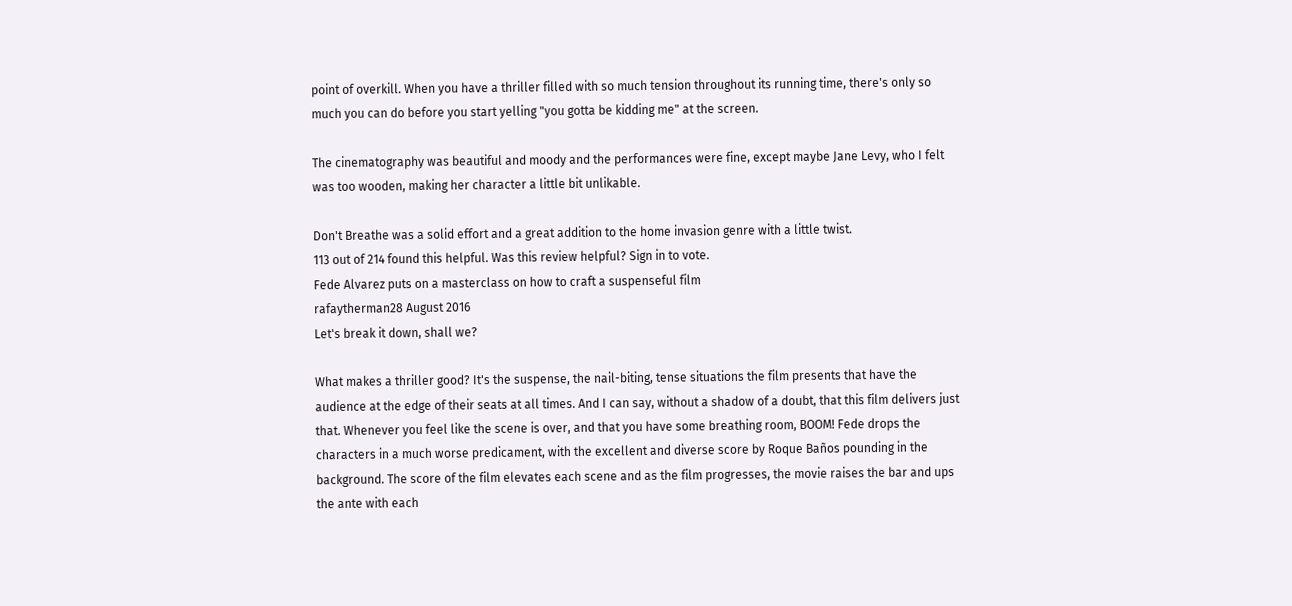point of overkill. When you have a thriller filled with so much tension throughout its running time, there's only so much you can do before you start yelling "you gotta be kidding me" at the screen.

The cinematography was beautiful and moody and the performances were fine, except maybe Jane Levy, who I felt was too wooden, making her character a little bit unlikable.

Don't Breathe was a solid effort and a great addition to the home invasion genre with a little twist.
113 out of 214 found this helpful. Was this review helpful? Sign in to vote.
Fede Alvarez puts on a masterclass on how to craft a suspenseful film
rafaytherman28 August 2016
Let's break it down, shall we?

What makes a thriller good? It's the suspense, the nail-biting, tense situations the film presents that have the audience at the edge of their seats at all times. And I can say, without a shadow of a doubt, that this film delivers just that. Whenever you feel like the scene is over, and that you have some breathing room, BOOM! Fede drops the characters in a much worse predicament, with the excellent and diverse score by Roque Baños pounding in the background. The score of the film elevates each scene and as the film progresses, the movie raises the bar and ups the ante with each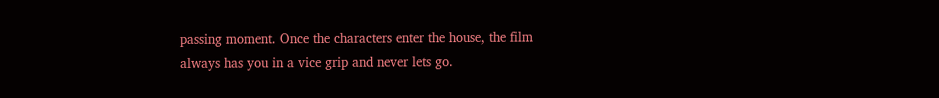passing moment. Once the characters enter the house, the film always has you in a vice grip and never lets go.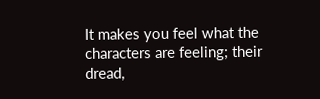It makes you feel what the characters are feeling; their dread,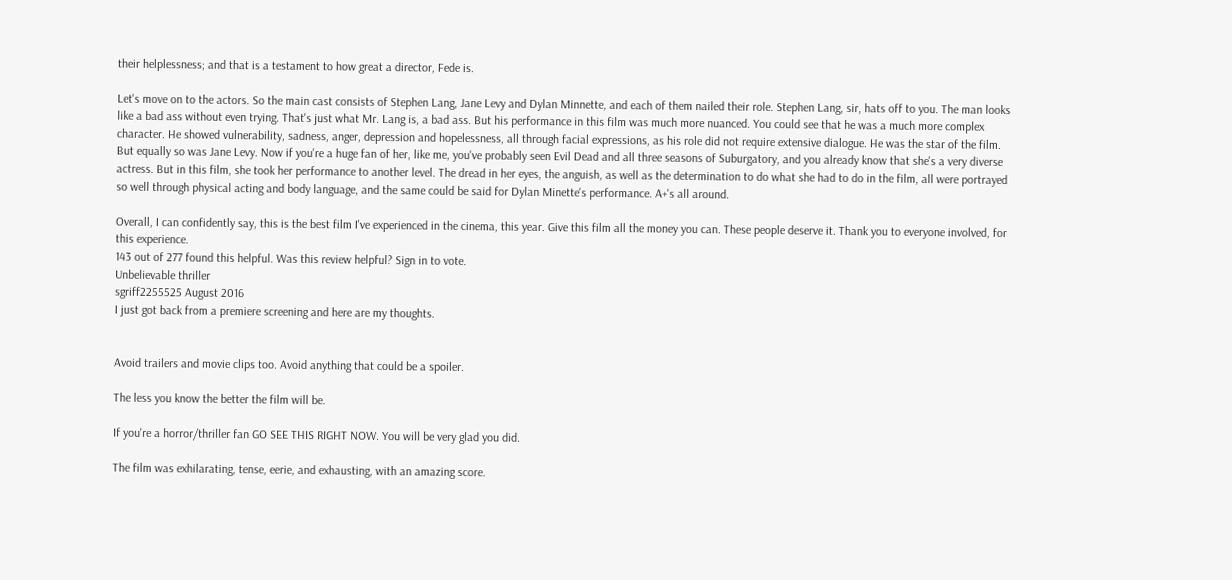their helplessness; and that is a testament to how great a director, Fede is.

Let's move on to the actors. So the main cast consists of Stephen Lang, Jane Levy and Dylan Minnette, and each of them nailed their role. Stephen Lang, sir, hats off to you. The man looks like a bad ass without even trying. That's just what Mr. Lang is, a bad ass. But his performance in this film was much more nuanced. You could see that he was a much more complex character. He showed vulnerability, sadness, anger, depression and hopelessness, all through facial expressions, as his role did not require extensive dialogue. He was the star of the film. But equally so was Jane Levy. Now if you're a huge fan of her, like me, you've probably seen Evil Dead and all three seasons of Suburgatory, and you already know that she's a very diverse actress. But in this film, she took her performance to another level. The dread in her eyes, the anguish, as well as the determination to do what she had to do in the film, all were portrayed so well through physical acting and body language, and the same could be said for Dylan Minette's performance. A+'s all around.

Overall, I can confidently say, this is the best film I've experienced in the cinema, this year. Give this film all the money you can. These people deserve it. Thank you to everyone involved, for this experience.
143 out of 277 found this helpful. Was this review helpful? Sign in to vote.
Unbelievable thriller
sgriff2255525 August 2016
I just got back from a premiere screening and here are my thoughts.


Avoid trailers and movie clips too. Avoid anything that could be a spoiler.

The less you know the better the film will be.

If you're a horror/thriller fan GO SEE THIS RIGHT NOW. You will be very glad you did.

The film was exhilarating, tense, eerie, and exhausting, with an amazing score.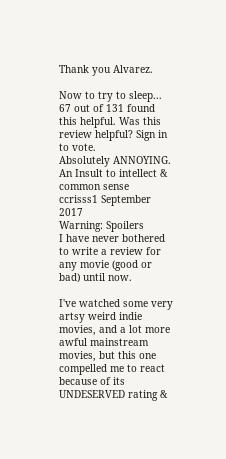Thank you Alvarez.

Now to try to sleep...
67 out of 131 found this helpful. Was this review helpful? Sign in to vote.
Absolutely ANNOYING. An Insult to intellect & common sense
ccrisss1 September 2017
Warning: Spoilers
I have never bothered to write a review for any movie (good or bad) until now.

I've watched some very artsy weird indie movies, and a lot more awful mainstream movies, but this one compelled me to react because of its UNDESERVED rating &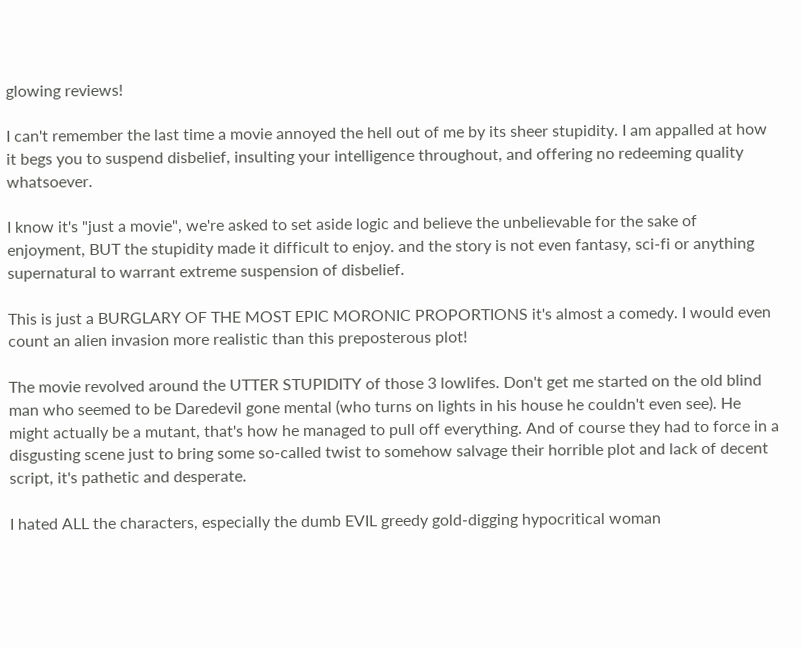glowing reviews!

I can't remember the last time a movie annoyed the hell out of me by its sheer stupidity. I am appalled at how it begs you to suspend disbelief, insulting your intelligence throughout, and offering no redeeming quality whatsoever.

I know it's "just a movie", we're asked to set aside logic and believe the unbelievable for the sake of enjoyment, BUT the stupidity made it difficult to enjoy. and the story is not even fantasy, sci-fi or anything supernatural to warrant extreme suspension of disbelief.

This is just a BURGLARY OF THE MOST EPIC MORONIC PROPORTIONS it's almost a comedy. I would even count an alien invasion more realistic than this preposterous plot!

The movie revolved around the UTTER STUPIDITY of those 3 lowlifes. Don't get me started on the old blind man who seemed to be Daredevil gone mental (who turns on lights in his house he couldn't even see). He might actually be a mutant, that's how he managed to pull off everything. And of course they had to force in a disgusting scene just to bring some so-called twist to somehow salvage their horrible plot and lack of decent script, it's pathetic and desperate.

I hated ALL the characters, especially the dumb EVIL greedy gold-digging hypocritical woman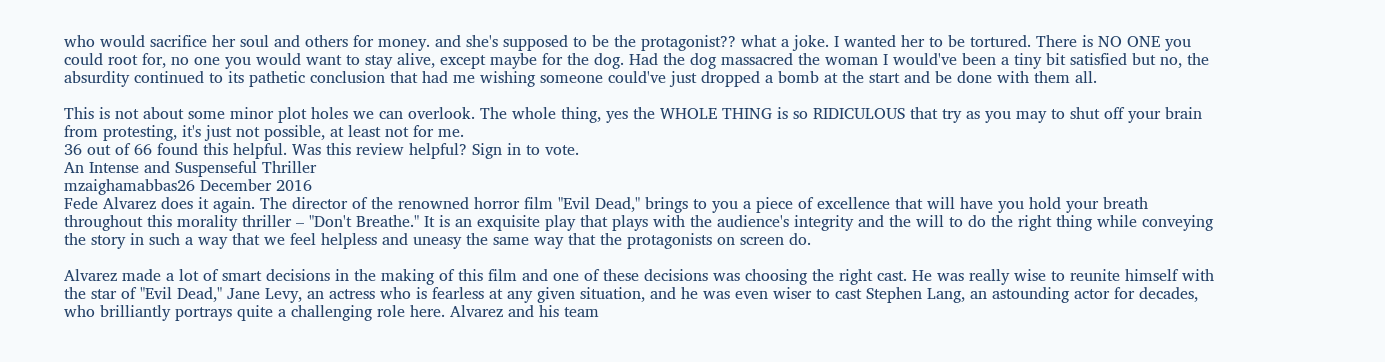who would sacrifice her soul and others for money. and she's supposed to be the protagonist?? what a joke. I wanted her to be tortured. There is NO ONE you could root for, no one you would want to stay alive, except maybe for the dog. Had the dog massacred the woman I would've been a tiny bit satisfied but no, the absurdity continued to its pathetic conclusion that had me wishing someone could've just dropped a bomb at the start and be done with them all.

This is not about some minor plot holes we can overlook. The whole thing, yes the WHOLE THING is so RIDICULOUS that try as you may to shut off your brain from protesting, it's just not possible, at least not for me.
36 out of 66 found this helpful. Was this review helpful? Sign in to vote.
An Intense and Suspenseful Thriller
mzaighamabbas26 December 2016
Fede Alvarez does it again. The director of the renowned horror film "Evil Dead," brings to you a piece of excellence that will have you hold your breath throughout this morality thriller – "Don't Breathe." It is an exquisite play that plays with the audience's integrity and the will to do the right thing while conveying the story in such a way that we feel helpless and uneasy the same way that the protagonists on screen do.

Alvarez made a lot of smart decisions in the making of this film and one of these decisions was choosing the right cast. He was really wise to reunite himself with the star of "Evil Dead," Jane Levy, an actress who is fearless at any given situation, and he was even wiser to cast Stephen Lang, an astounding actor for decades, who brilliantly portrays quite a challenging role here. Alvarez and his team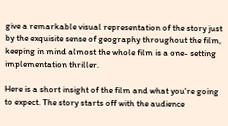give a remarkable visual representation of the story just by the exquisite sense of geography throughout the film, keeping in mind almost the whole film is a one- setting implementation thriller.

Here is a short insight of the film and what you're going to expect. The story starts off with the audience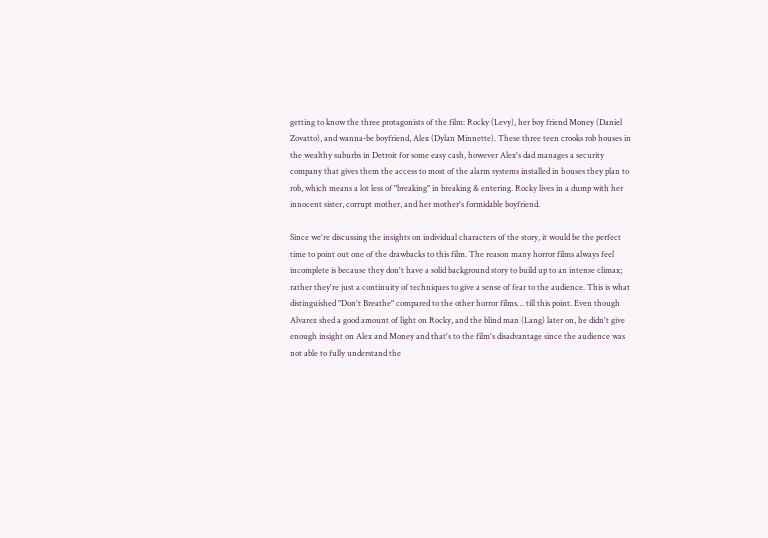getting to know the three protagonists of the film: Rocky (Levy), her boy friend Money (Daniel Zovatto), and wanna-be boyfriend, Alex (Dylan Minnette). These three teen crooks rob houses in the wealthy suburbs in Detroit for some easy cash, however Alex's dad manages a security company that gives them the access to most of the alarm systems installed in houses they plan to rob, which means a lot less of "breaking" in breaking & entering. Rocky lives in a dump with her innocent sister, corrupt mother, and her mother's formidable boyfriend.

Since we're discussing the insights on individual characters of the story, it would be the perfect time to point out one of the drawbacks to this film. The reason many horror films always feel incomplete is because they don't have a solid background story to build up to an intense climax; rather they're just a continuity of techniques to give a sense of fear to the audience. This is what distinguished "Don't Breathe" compared to the other horror films… till this point. Even though Alvarez shed a good amount of light on Rocky, and the blind man (Lang) later on, he didn't give enough insight on Alex and Money and that's to the film's disadvantage since the audience was not able to fully understand the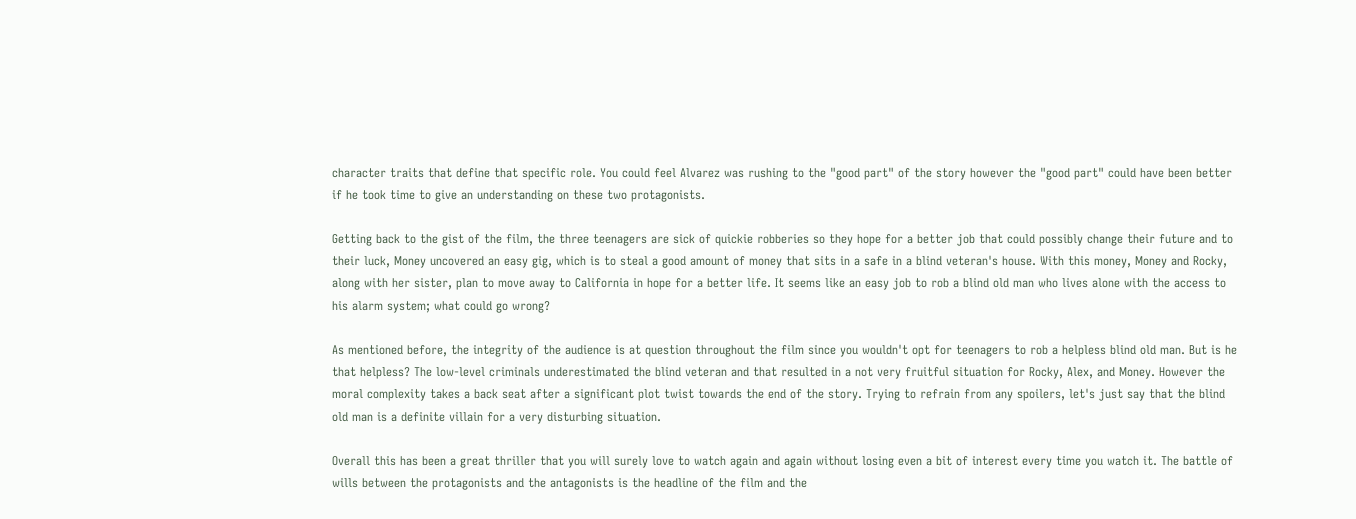character traits that define that specific role. You could feel Alvarez was rushing to the "good part" of the story however the "good part" could have been better if he took time to give an understanding on these two protagonists.

Getting back to the gist of the film, the three teenagers are sick of quickie robberies so they hope for a better job that could possibly change their future and to their luck, Money uncovered an easy gig, which is to steal a good amount of money that sits in a safe in a blind veteran's house. With this money, Money and Rocky, along with her sister, plan to move away to California in hope for a better life. It seems like an easy job to rob a blind old man who lives alone with the access to his alarm system; what could go wrong?

As mentioned before, the integrity of the audience is at question throughout the film since you wouldn't opt for teenagers to rob a helpless blind old man. But is he that helpless? The low-level criminals underestimated the blind veteran and that resulted in a not very fruitful situation for Rocky, Alex, and Money. However the moral complexity takes a back seat after a significant plot twist towards the end of the story. Trying to refrain from any spoilers, let's just say that the blind old man is a definite villain for a very disturbing situation.

Overall this has been a great thriller that you will surely love to watch again and again without losing even a bit of interest every time you watch it. The battle of wills between the protagonists and the antagonists is the headline of the film and the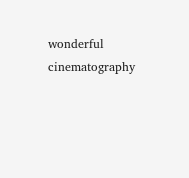wonderful cinematography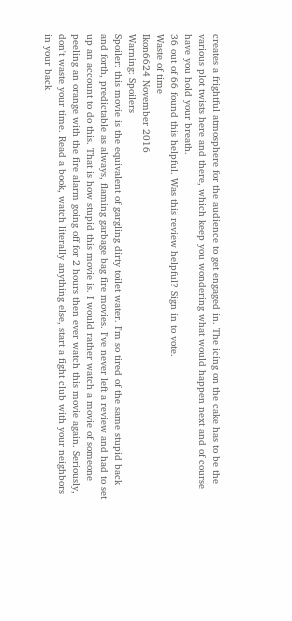creates a frightful atmosphere for the audience to get engaged in. The icing on the cake has to be the various plot twists here and there, which keep you wondering what would happen next and of course have you hold your breath.
36 out of 66 found this helpful. Was this review helpful? Sign in to vote.
Waste of time
Ikon6624 November 2016
Warning: Spoilers
Spoiler: this movie is the equivalent of gargling dirty toilet water. I'm so tired of the same stupid back and forth, predictable as always, flaming garbage bag fire movies. I've never left a review and had to set up an account to do this. That is how stupid this movie is. I would rather watch a movie of someone peeling an orange with the fire alarm going off for 2 hours then ever watch this movie again. Seriously, don't waste your time. Read a book, watch literally anything else, start a fight club with your neighbors in your back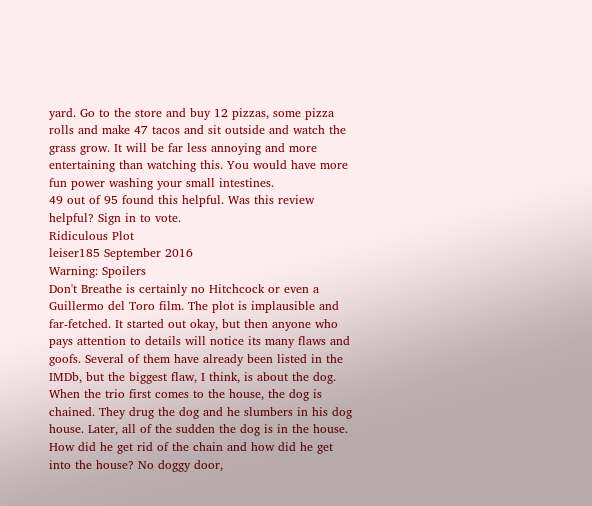yard. Go to the store and buy 12 pizzas, some pizza rolls and make 47 tacos and sit outside and watch the grass grow. It will be far less annoying and more entertaining than watching this. You would have more fun power washing your small intestines.
49 out of 95 found this helpful. Was this review helpful? Sign in to vote.
Ridiculous Plot
leiser185 September 2016
Warning: Spoilers
Don't Breathe is certainly no Hitchcock or even a Guillermo del Toro film. The plot is implausible and far-fetched. It started out okay, but then anyone who pays attention to details will notice its many flaws and goofs. Several of them have already been listed in the IMDb, but the biggest flaw, I think, is about the dog. When the trio first comes to the house, the dog is chained. They drug the dog and he slumbers in his dog house. Later, all of the sudden the dog is in the house. How did he get rid of the chain and how did he get into the house? No doggy door,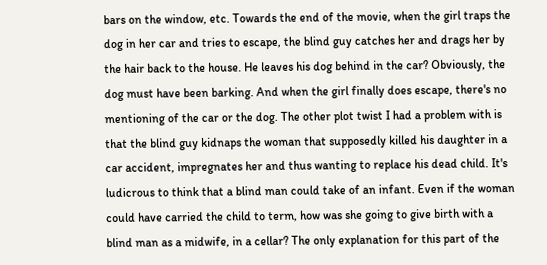bars on the window, etc. Towards the end of the movie, when the girl traps the dog in her car and tries to escape, the blind guy catches her and drags her by the hair back to the house. He leaves his dog behind in the car? Obviously, the dog must have been barking. And when the girl finally does escape, there's no mentioning of the car or the dog. The other plot twist I had a problem with is that the blind guy kidnaps the woman that supposedly killed his daughter in a car accident, impregnates her and thus wanting to replace his dead child. It's ludicrous to think that a blind man could take of an infant. Even if the woman could have carried the child to term, how was she going to give birth with a blind man as a midwife, in a cellar? The only explanation for this part of the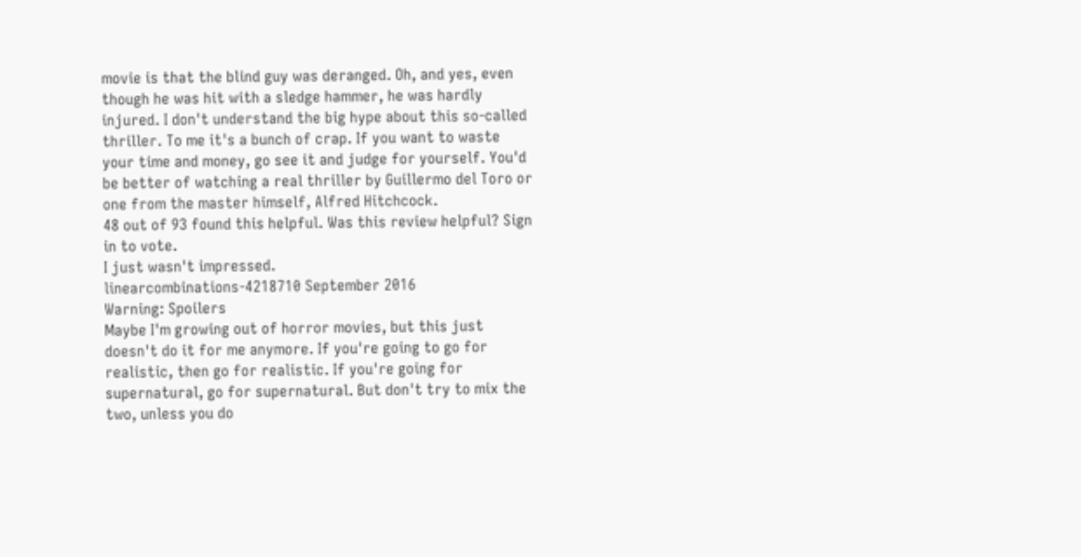movie is that the blind guy was deranged. Oh, and yes, even though he was hit with a sledge hammer, he was hardly injured. I don't understand the big hype about this so-called thriller. To me it's a bunch of crap. If you want to waste your time and money, go see it and judge for yourself. You'd be better of watching a real thriller by Guillermo del Toro or one from the master himself, Alfred Hitchcock.
48 out of 93 found this helpful. Was this review helpful? Sign in to vote.
I just wasn't impressed.
linearcombinations-4218710 September 2016
Warning: Spoilers
Maybe I'm growing out of horror movies, but this just doesn't do it for me anymore. If you're going to go for realistic, then go for realistic. If you're going for supernatural, go for supernatural. But don't try to mix the two, unless you do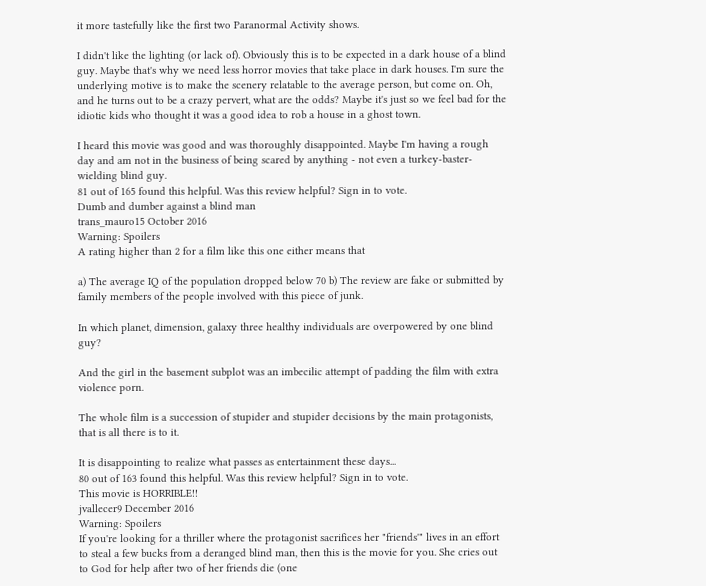it more tastefully like the first two Paranormal Activity shows.

I didn't like the lighting (or lack of). Obviously this is to be expected in a dark house of a blind guy. Maybe that's why we need less horror movies that take place in dark houses. I'm sure the underlying motive is to make the scenery relatable to the average person, but come on. Oh, and he turns out to be a crazy pervert, what are the odds? Maybe it's just so we feel bad for the idiotic kids who thought it was a good idea to rob a house in a ghost town.

I heard this movie was good and was thoroughly disappointed. Maybe I'm having a rough day and am not in the business of being scared by anything - not even a turkey-baster-wielding blind guy.
81 out of 165 found this helpful. Was this review helpful? Sign in to vote.
Dumb and dumber against a blind man
trans_mauro15 October 2016
Warning: Spoilers
A rating higher than 2 for a film like this one either means that

a) The average IQ of the population dropped below 70 b) The review are fake or submitted by family members of the people involved with this piece of junk.

In which planet, dimension, galaxy three healthy individuals are overpowered by one blind guy?

And the girl in the basement subplot was an imbecilic attempt of padding the film with extra violence porn.

The whole film is a succession of stupider and stupider decisions by the main protagonists, that is all there is to it.

It is disappointing to realize what passes as entertainment these days...
80 out of 163 found this helpful. Was this review helpful? Sign in to vote.
This movie is HORRIBLE!!
jvallecer9 December 2016
Warning: Spoilers
If you're looking for a thriller where the protagonist sacrifices her "friends'" lives in an effort to steal a few bucks from a deranged blind man, then this is the movie for you. She cries out to God for help after two of her friends die (one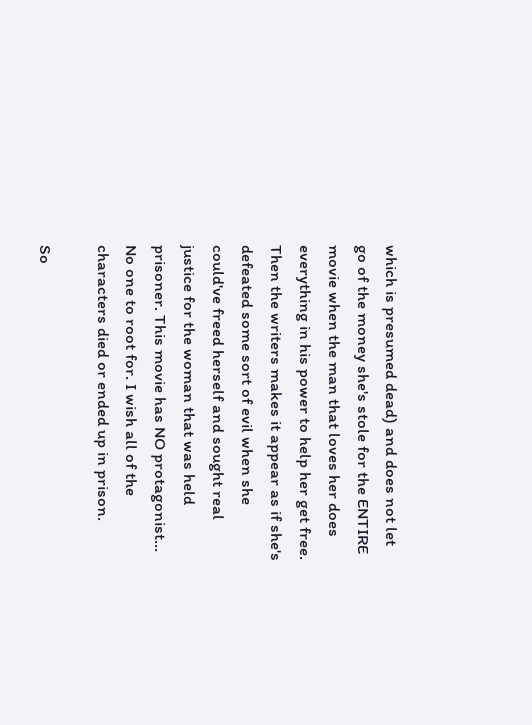which is presumed dead) and does not let go of the money she's stole for the ENTIRE movie when the man that loves her does everything in his power to help her get free. Then the writers makes it appear as if she's defeated some sort of evil when she could've freed herself and sought real justice for the woman that was held prisoner. This movie has NO protagonist... No one to root for. I wish all of the characters died or ended up in prison.

So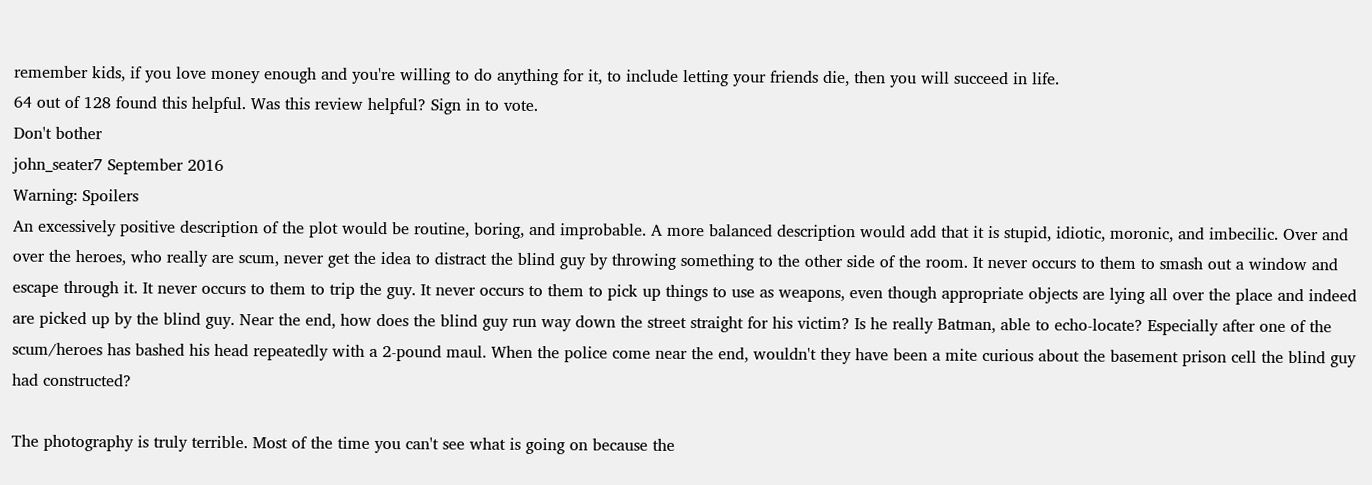remember kids, if you love money enough and you're willing to do anything for it, to include letting your friends die, then you will succeed in life.
64 out of 128 found this helpful. Was this review helpful? Sign in to vote.
Don't bother
john_seater7 September 2016
Warning: Spoilers
An excessively positive description of the plot would be routine, boring, and improbable. A more balanced description would add that it is stupid, idiotic, moronic, and imbecilic. Over and over the heroes, who really are scum, never get the idea to distract the blind guy by throwing something to the other side of the room. It never occurs to them to smash out a window and escape through it. It never occurs to them to trip the guy. It never occurs to them to pick up things to use as weapons, even though appropriate objects are lying all over the place and indeed are picked up by the blind guy. Near the end, how does the blind guy run way down the street straight for his victim? Is he really Batman, able to echo-locate? Especially after one of the scum/heroes has bashed his head repeatedly with a 2-pound maul. When the police come near the end, wouldn't they have been a mite curious about the basement prison cell the blind guy had constructed?

The photography is truly terrible. Most of the time you can't see what is going on because the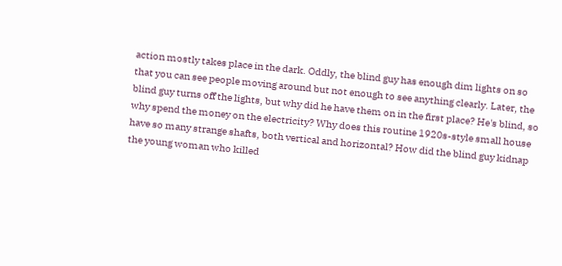action mostly takes place in the dark. Oddly, the blind guy has enough dim lights on so that you can see people moving around but not enough to see anything clearly. Later, the blind guy turns off the lights, but why did he have them on in the first place? He's blind, so why spend the money on the electricity? Why does this routine 1920s-style small house have so many strange shafts, both vertical and horizontal? How did the blind guy kidnap the young woman who killed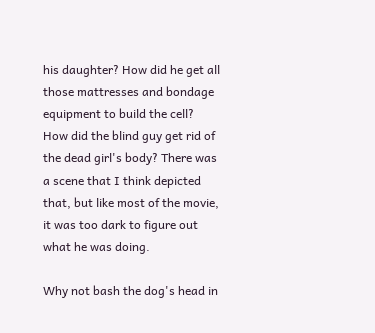his daughter? How did he get all those mattresses and bondage equipment to build the cell? How did the blind guy get rid of the dead girl's body? There was a scene that I think depicted that, but like most of the movie, it was too dark to figure out what he was doing.

Why not bash the dog's head in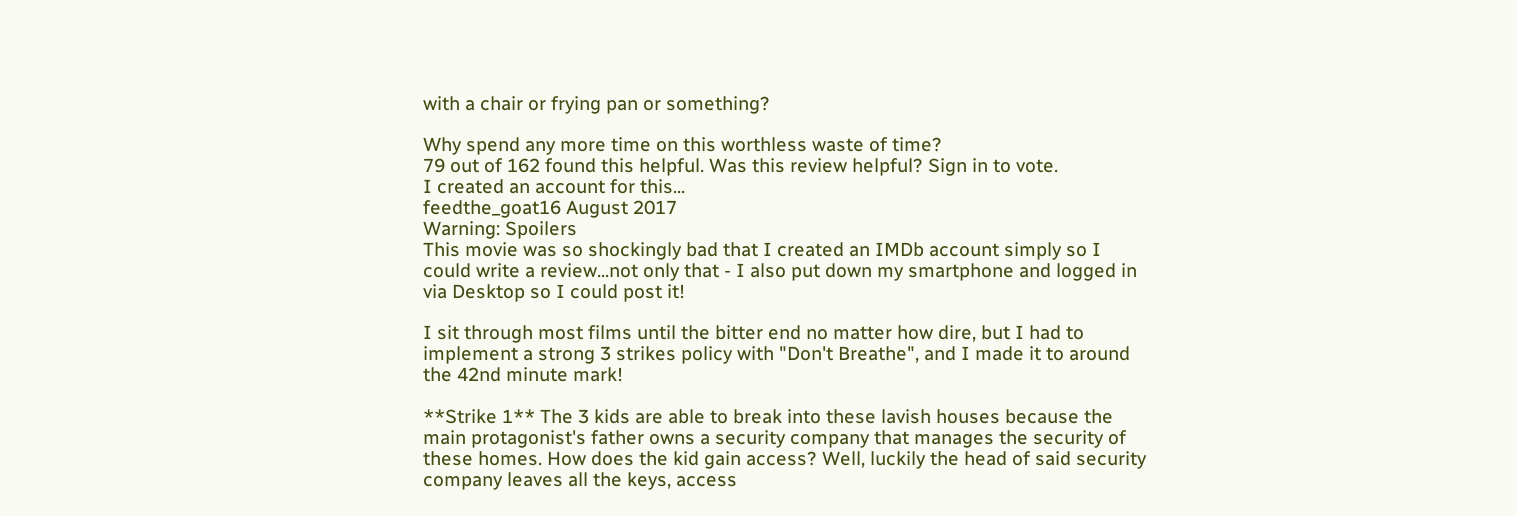with a chair or frying pan or something?

Why spend any more time on this worthless waste of time?
79 out of 162 found this helpful. Was this review helpful? Sign in to vote.
I created an account for this...
feedthe_goat16 August 2017
Warning: Spoilers
This movie was so shockingly bad that I created an IMDb account simply so I could write a review...not only that - I also put down my smartphone and logged in via Desktop so I could post it!

I sit through most films until the bitter end no matter how dire, but I had to implement a strong 3 strikes policy with "Don't Breathe", and I made it to around the 42nd minute mark!

**Strike 1** The 3 kids are able to break into these lavish houses because the main protagonist's father owns a security company that manages the security of these homes. How does the kid gain access? Well, luckily the head of said security company leaves all the keys, access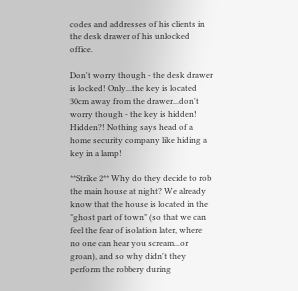codes and addresses of his clients in the desk drawer of his unlocked office.

Don't worry though - the desk drawer is locked! Only...the key is located 30cm away from the drawer...don't worry though - the key is hidden! Hidden?! Nothing says head of a home security company like hiding a key in a lamp!

**Strike 2** Why do they decide to rob the main house at night? We already know that the house is located in the "ghost part of town" (so that we can feel the fear of isolation later, where no one can hear you scream...or groan), and so why didn't they perform the robbery during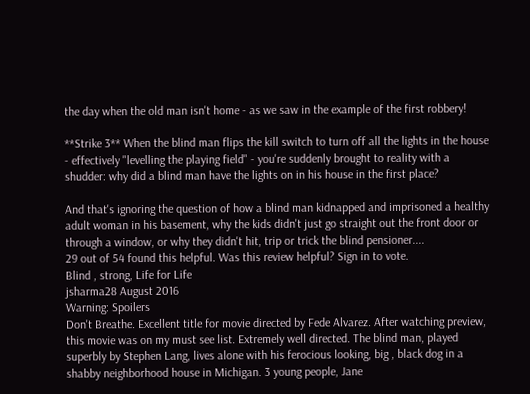the day when the old man isn't home - as we saw in the example of the first robbery!

**Strike 3** When the blind man flips the kill switch to turn off all the lights in the house - effectively "levelling the playing field" - you're suddenly brought to reality with a shudder: why did a blind man have the lights on in his house in the first place?

And that's ignoring the question of how a blind man kidnapped and imprisoned a healthy adult woman in his basement, why the kids didn't just go straight out the front door or through a window, or why they didn't hit, trip or trick the blind pensioner....
29 out of 54 found this helpful. Was this review helpful? Sign in to vote.
Blind , strong, Life for Life
jsharma28 August 2016
Warning: Spoilers
Don't Breathe. Excellent title for movie directed by Fede Alvarez. After watching preview, this movie was on my must see list. Extremely well directed. The blind man, played superbly by Stephen Lang, lives alone with his ferocious looking, big , black dog in a shabby neighborhood house in Michigan. 3 young people, Jane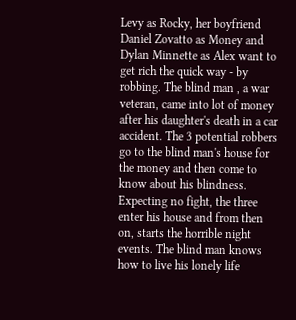Levy as Rocky, her boyfriend Daniel Zovatto as Money and Dylan Minnette as Alex want to get rich the quick way - by robbing. The blind man , a war veteran, came into lot of money after his daughter's death in a car accident. The 3 potential robbers go to the blind man's house for the money and then come to know about his blindness. Expecting no fight, the three enter his house and from then on, starts the horrible night events. The blind man knows how to live his lonely life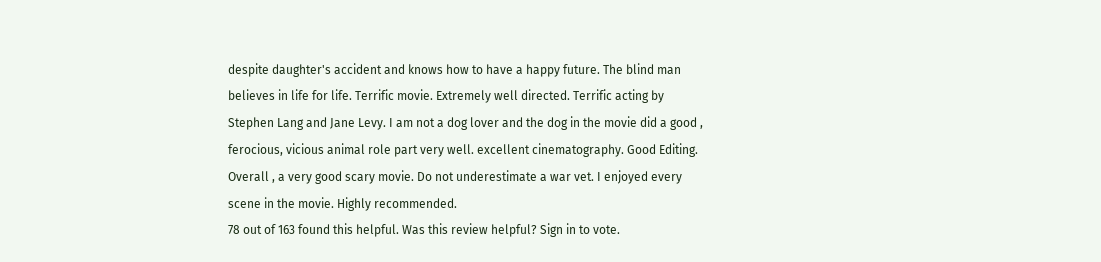despite daughter's accident and knows how to have a happy future. The blind man believes in life for life. Terrific movie. Extremely well directed. Terrific acting by Stephen Lang and Jane Levy. I am not a dog lover and the dog in the movie did a good , ferocious, vicious animal role part very well. excellent cinematography. Good Editing. Overall , a very good scary movie. Do not underestimate a war vet. I enjoyed every scene in the movie. Highly recommended.
78 out of 163 found this helpful. Was this review helpful? Sign in to vote.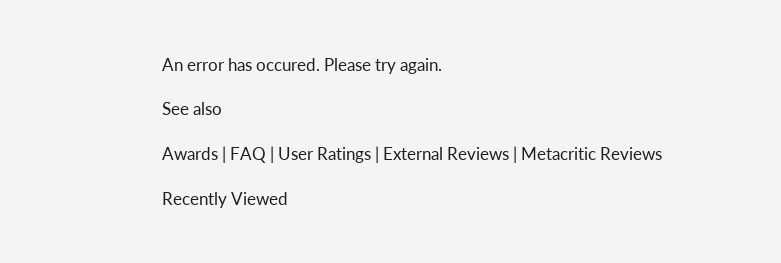An error has occured. Please try again.

See also

Awards | FAQ | User Ratings | External Reviews | Metacritic Reviews

Recently Viewed